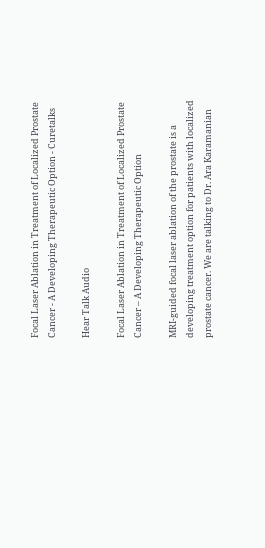Focal Laser Ablation in Treatment of Localized Prostate Cancer - A Developing Therapeutic Option - Curetalks

Hear Talk Audio

Focal Laser Ablation in Treatment of Localized Prostate Cancer – A Developing Therapeutic Option

MRI-guided focal laser ablation of the prostate is a developing treatment option for patients with localized prostate cancer. We are talking to Dr. Ara Karamanian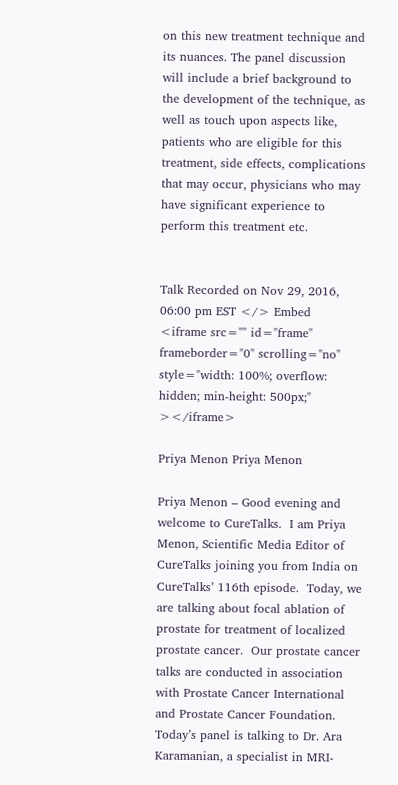on this new treatment technique and its nuances. The panel discussion will include a brief background to the development of the technique, as well as touch upon aspects like, patients who are eligible for this treatment, side effects, complications that may occur, physicians who may have significant experience to perform this treatment etc.


Talk Recorded on Nov 29, 2016, 06:00 pm EST </> Embed
<iframe src="" id="frame" frameborder="0" scrolling="no" style="width: 100%; overflow: hidden; min-height: 500px;" ></iframe>

Priya Menon Priya Menon

Priya Menon – Good evening and welcome to CureTalks.  I am Priya Menon, Scientific Media Editor of CureTalks joining you from India on CureTalks’ 116th episode.  Today, we are talking about focal ablation of prostate for treatment of localized prostate cancer.  Our prostate cancer talks are conducted in association with Prostate Cancer International and Prostate Cancer Foundation.  Today’s panel is talking to Dr. Ara Karamanian, a specialist in MRI-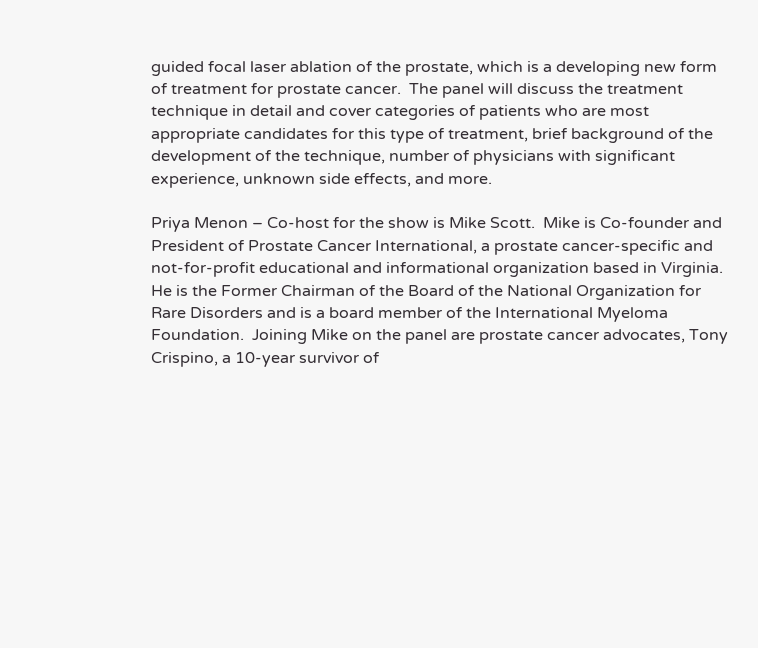guided focal laser ablation of the prostate, which is a developing new form of treatment for prostate cancer.  The panel will discuss the treatment technique in detail and cover categories of patients who are most appropriate candidates for this type of treatment, brief background of the development of the technique, number of physicians with significant experience, unknown side effects, and more.

Priya Menon – Co-host for the show is Mike Scott.  Mike is Co-founder and President of Prostate Cancer International, a prostate cancer-specific and not-for-profit educational and informational organization based in Virginia.  He is the Former Chairman of the Board of the National Organization for Rare Disorders and is a board member of the International Myeloma Foundation.  Joining Mike on the panel are prostate cancer advocates, Tony Crispino, a 10-year survivor of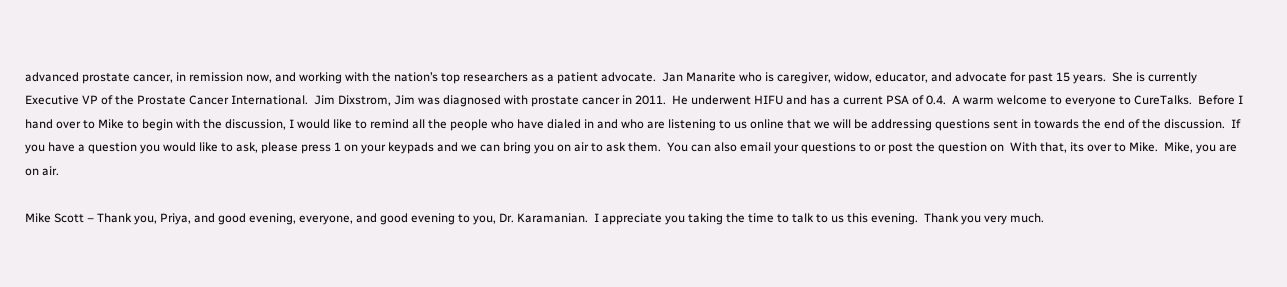advanced prostate cancer, in remission now, and working with the nation’s top researchers as a patient advocate.  Jan Manarite who is caregiver, widow, educator, and advocate for past 15 years.  She is currently Executive VP of the Prostate Cancer International.  Jim Dixstrom, Jim was diagnosed with prostate cancer in 2011.  He underwent HIFU and has a current PSA of 0.4.  A warm welcome to everyone to CureTalks.  Before I hand over to Mike to begin with the discussion, I would like to remind all the people who have dialed in and who are listening to us online that we will be addressing questions sent in towards the end of the discussion.  If you have a question you would like to ask, please press 1 on your keypads and we can bring you on air to ask them.  You can also email your questions to or post the question on  With that, its over to Mike.  Mike, you are on air.

Mike Scott – Thank you, Priya, and good evening, everyone, and good evening to you, Dr. Karamanian.  I appreciate you taking the time to talk to us this evening.  Thank you very much.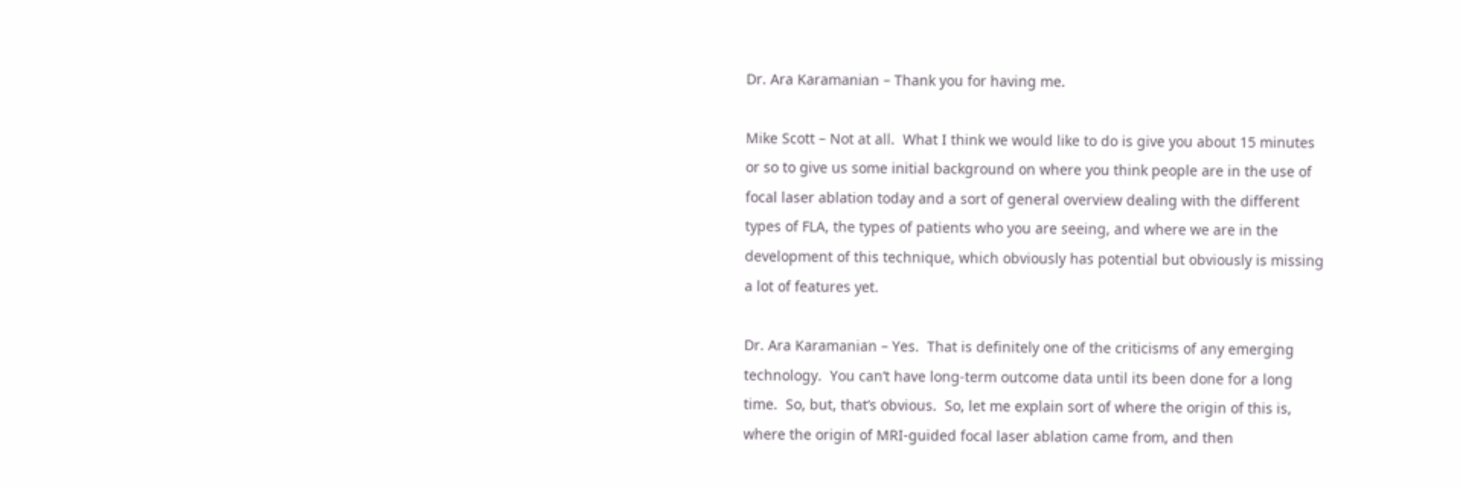Dr. Ara Karamanian – Thank you for having me.

Mike Scott – Not at all.  What I think we would like to do is give you about 15 minutes or so to give us some initial background on where you think people are in the use of focal laser ablation today and a sort of general overview dealing with the different types of FLA, the types of patients who you are seeing, and where we are in the development of this technique, which obviously has potential but obviously is missing a lot of features yet.

Dr. Ara Karamanian – Yes.  That is definitely one of the criticisms of any emerging technology.  You can’t have long-term outcome data until its been done for a long time.  So, but, that’s obvious.  So, let me explain sort of where the origin of this is, where the origin of MRI-guided focal laser ablation came from, and then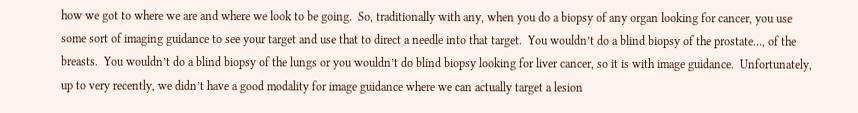how we got to where we are and where we look to be going.  So, traditionally with any, when you do a biopsy of any organ looking for cancer, you use some sort of imaging guidance to see your target and use that to direct a needle into that target.  You wouldn’t do a blind biopsy of the prostate…, of the breasts.  You wouldn’t do a blind biopsy of the lungs or you wouldn’t do blind biopsy looking for liver cancer, so it is with image guidance.  Unfortunately, up to very recently, we didn’t have a good modality for image guidance where we can actually target a lesion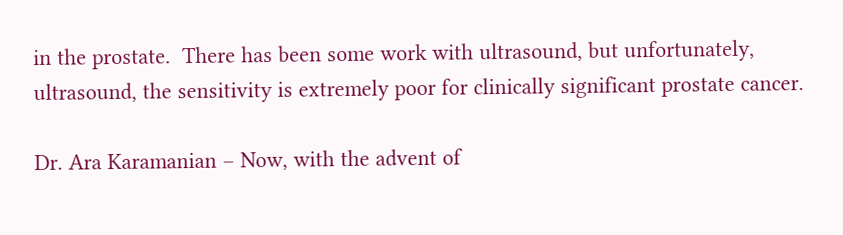in the prostate.  There has been some work with ultrasound, but unfortunately, ultrasound, the sensitivity is extremely poor for clinically significant prostate cancer.

Dr. Ara Karamanian – Now, with the advent of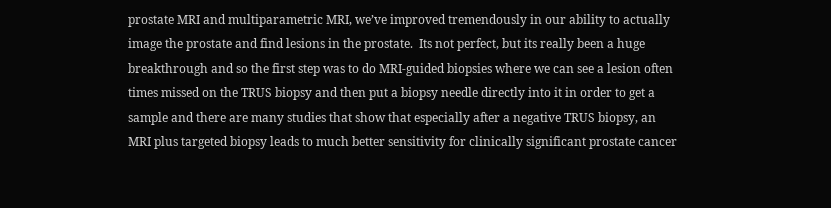prostate MRI and multiparametric MRI, we’ve improved tremendously in our ability to actually image the prostate and find lesions in the prostate.  Its not perfect, but its really been a huge breakthrough and so the first step was to do MRI-guided biopsies where we can see a lesion often times missed on the TRUS biopsy and then put a biopsy needle directly into it in order to get a sample and there are many studies that show that especially after a negative TRUS biopsy, an MRI plus targeted biopsy leads to much better sensitivity for clinically significant prostate cancer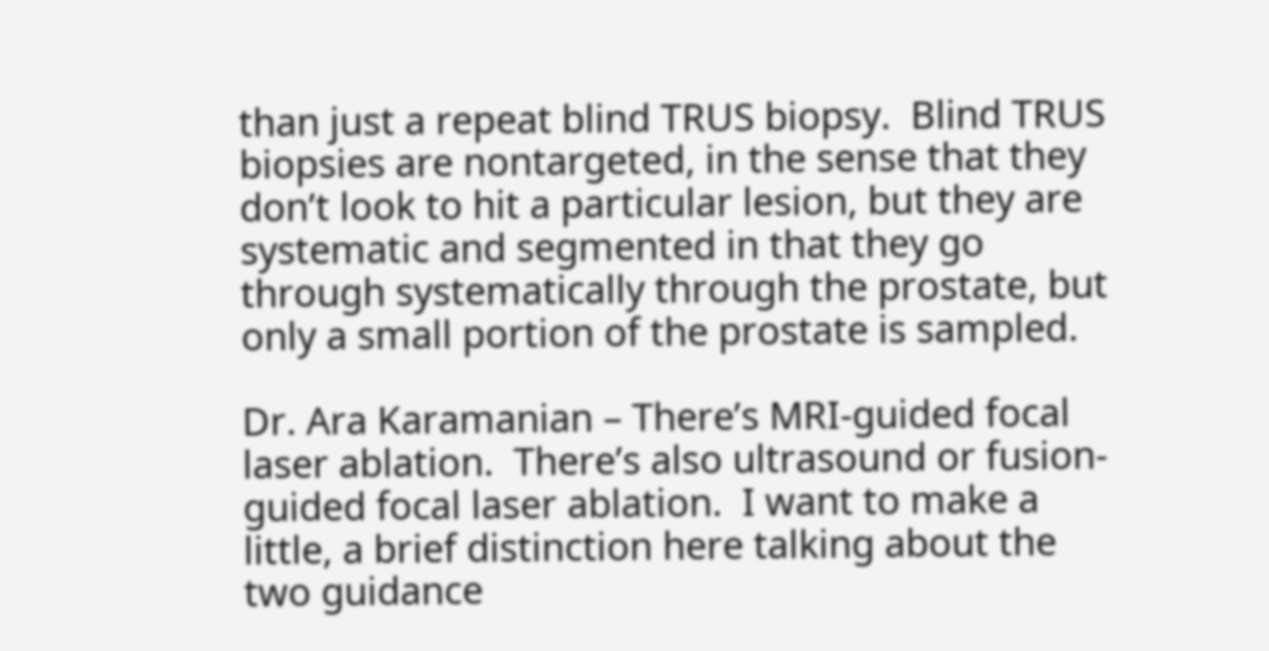than just a repeat blind TRUS biopsy.  Blind TRUS biopsies are nontargeted, in the sense that they don’t look to hit a particular lesion, but they are systematic and segmented in that they go through systematically through the prostate, but only a small portion of the prostate is sampled.

Dr. Ara Karamanian – There’s MRI-guided focal laser ablation.  There’s also ultrasound or fusion-guided focal laser ablation.  I want to make a little, a brief distinction here talking about the two guidance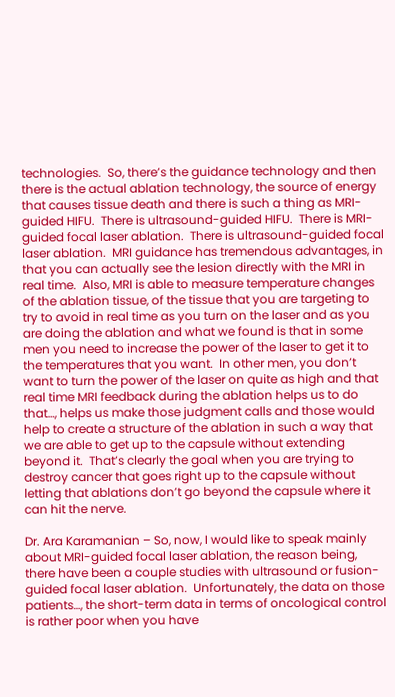technologies.  So, there’s the guidance technology and then there is the actual ablation technology, the source of energy that causes tissue death and there is such a thing as MRI-guided HIFU.  There is ultrasound-guided HIFU.  There is MRI-guided focal laser ablation.  There is ultrasound-guided focal laser ablation.  MRI guidance has tremendous advantages, in that you can actually see the lesion directly with the MRI in real time.  Also, MRI is able to measure temperature changes of the ablation tissue, of the tissue that you are targeting to try to avoid in real time as you turn on the laser and as you are doing the ablation and what we found is that in some men you need to increase the power of the laser to get it to the temperatures that you want.  In other men, you don’t want to turn the power of the laser on quite as high and that real time MRI feedback during the ablation helps us to do that…, helps us make those judgment calls and those would help to create a structure of the ablation in such a way that we are able to get up to the capsule without extending beyond it.  That’s clearly the goal when you are trying to destroy cancer that goes right up to the capsule without letting that ablations don’t go beyond the capsule where it can hit the nerve.

Dr. Ara Karamanian – So, now, I would like to speak mainly about MRI-guided focal laser ablation, the reason being, there have been a couple studies with ultrasound or fusion-guided focal laser ablation.  Unfortunately, the data on those patients…, the short-term data in terms of oncological control is rather poor when you have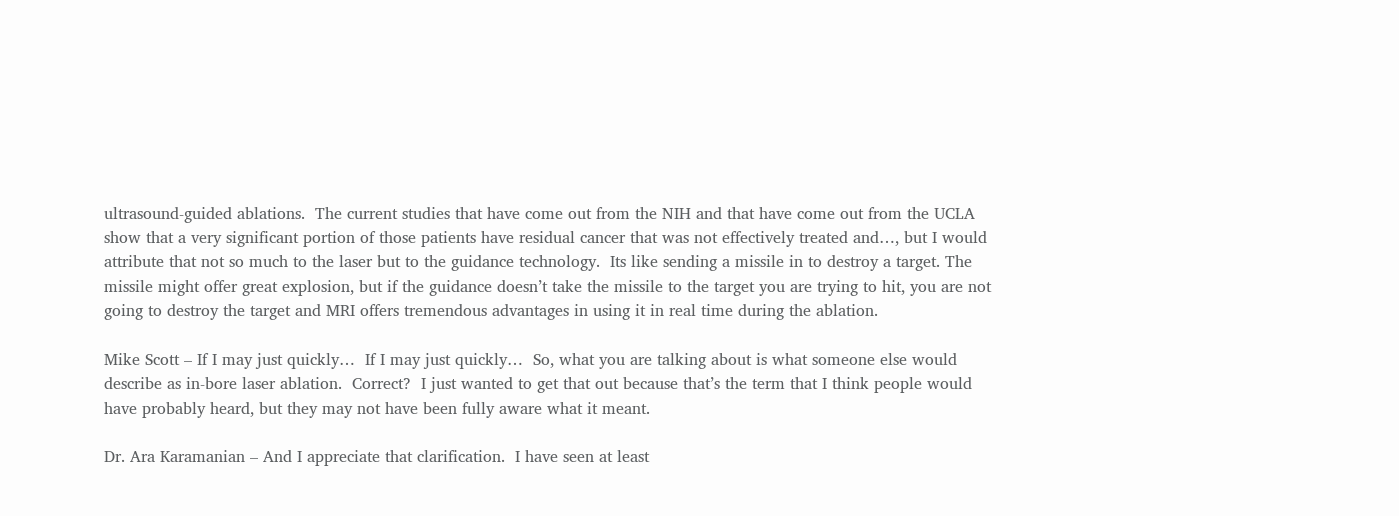ultrasound-guided ablations.  The current studies that have come out from the NIH and that have come out from the UCLA show that a very significant portion of those patients have residual cancer that was not effectively treated and…, but I would attribute that not so much to the laser but to the guidance technology.  Its like sending a missile in to destroy a target. The missile might offer great explosion, but if the guidance doesn’t take the missile to the target you are trying to hit, you are not going to destroy the target and MRI offers tremendous advantages in using it in real time during the ablation.

Mike Scott – If I may just quickly…  If I may just quickly…  So, what you are talking about is what someone else would describe as in-bore laser ablation.  Correct?  I just wanted to get that out because that’s the term that I think people would have probably heard, but they may not have been fully aware what it meant.

Dr. Ara Karamanian – And I appreciate that clarification.  I have seen at least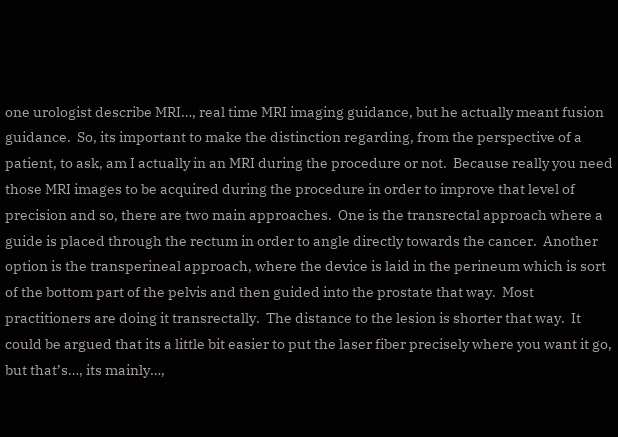one urologist describe MRI…, real time MRI imaging guidance, but he actually meant fusion guidance.  So, its important to make the distinction regarding, from the perspective of a patient, to ask, am I actually in an MRI during the procedure or not.  Because really you need those MRI images to be acquired during the procedure in order to improve that level of precision and so, there are two main approaches.  One is the transrectal approach where a guide is placed through the rectum in order to angle directly towards the cancer.  Another option is the transperineal approach, where the device is laid in the perineum which is sort of the bottom part of the pelvis and then guided into the prostate that way.  Most practitioners are doing it transrectally.  The distance to the lesion is shorter that way.  It could be argued that its a little bit easier to put the laser fiber precisely where you want it go, but that’s…, its mainly…,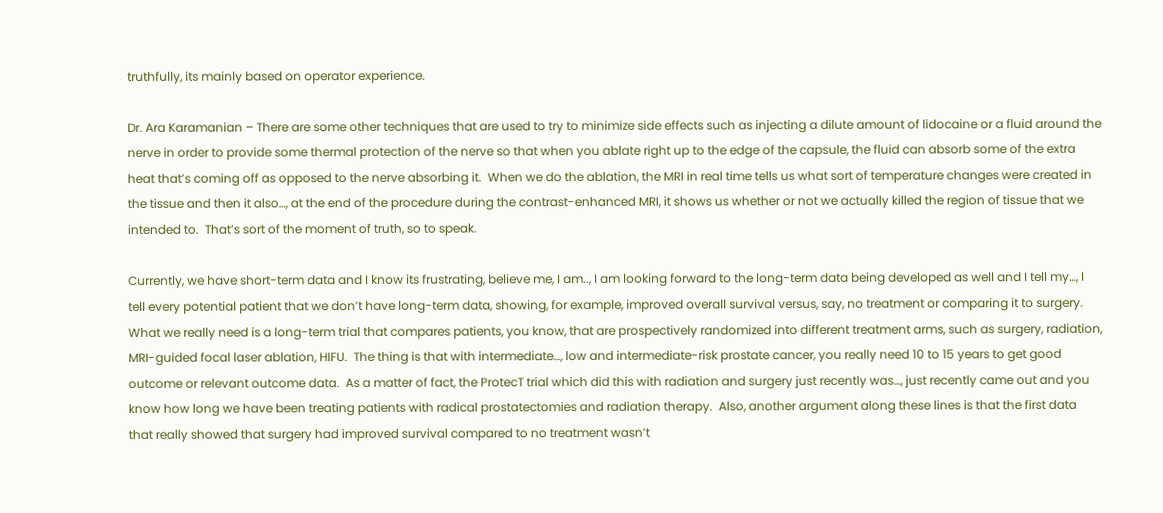truthfully, its mainly based on operator experience.

Dr. Ara Karamanian – There are some other techniques that are used to try to minimize side effects such as injecting a dilute amount of lidocaine or a fluid around the nerve in order to provide some thermal protection of the nerve so that when you ablate right up to the edge of the capsule, the fluid can absorb some of the extra heat that’s coming off as opposed to the nerve absorbing it.  When we do the ablation, the MRI in real time tells us what sort of temperature changes were created in the tissue and then it also…, at the end of the procedure during the contrast-enhanced MRI, it shows us whether or not we actually killed the region of tissue that we intended to.  That’s sort of the moment of truth, so to speak.

Currently, we have short-term data and I know its frustrating, believe me, I am.., I am looking forward to the long-term data being developed as well and I tell my…, I tell every potential patient that we don’t have long-term data, showing, for example, improved overall survival versus, say, no treatment or comparing it to surgery.  What we really need is a long-term trial that compares patients, you know, that are prospectively randomized into different treatment arms, such as surgery, radiation, MRI-guided focal laser ablation, HIFU.  The thing is that with intermediate…, low and intermediate-risk prostate cancer, you really need 10 to 15 years to get good outcome or relevant outcome data.  As a matter of fact, the ProtecT trial which did this with radiation and surgery just recently was…, just recently came out and you know how long we have been treating patients with radical prostatectomies and radiation therapy.  Also, another argument along these lines is that the first data that really showed that surgery had improved survival compared to no treatment wasn’t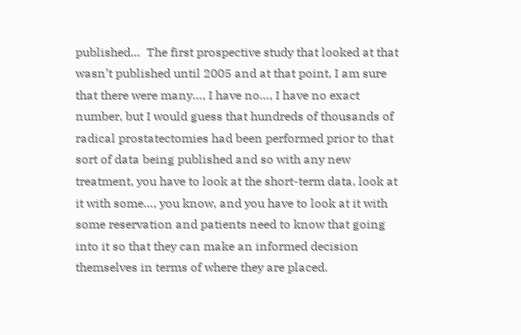published…  The first prospective study that looked at that wasn’t published until 2005 and at that point, I am sure that there were many…, I have no…, I have no exact number, but I would guess that hundreds of thousands of radical prostatectomies had been performed prior to that sort of data being published and so with any new treatment, you have to look at the short-term data, look at it with some…, you know, and you have to look at it with some reservation and patients need to know that going into it so that they can make an informed decision themselves in terms of where they are placed.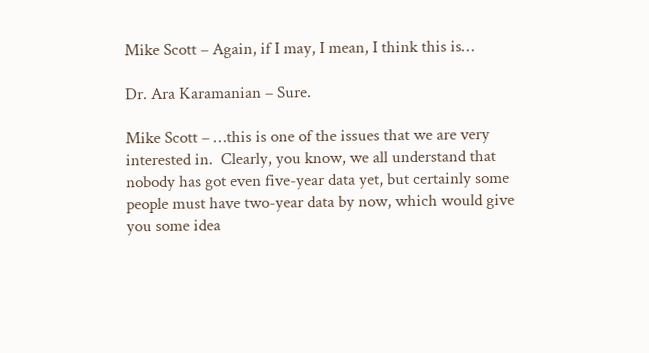Mike Scott – Again, if I may, I mean, I think this is…

Dr. Ara Karamanian – Sure.

Mike Scott – …this is one of the issues that we are very interested in.  Clearly, you know, we all understand that nobody has got even five-year data yet, but certainly some people must have two-year data by now, which would give you some idea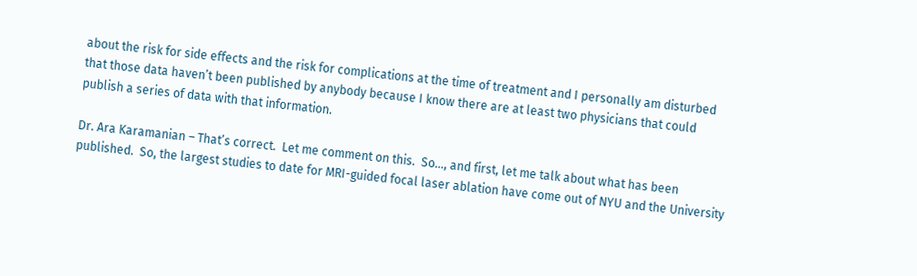about the risk for side effects and the risk for complications at the time of treatment and I personally am disturbed that those data haven’t been published by anybody because I know there are at least two physicians that could publish a series of data with that information.

Dr. Ara Karamanian – That’s correct.  Let me comment on this.  So…, and first, let me talk about what has been published.  So, the largest studies to date for MRI-guided focal laser ablation have come out of NYU and the University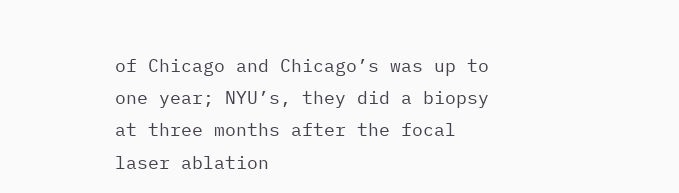of Chicago and Chicago’s was up to one year; NYU’s, they did a biopsy at three months after the focal laser ablation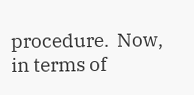procedure.  Now, in terms of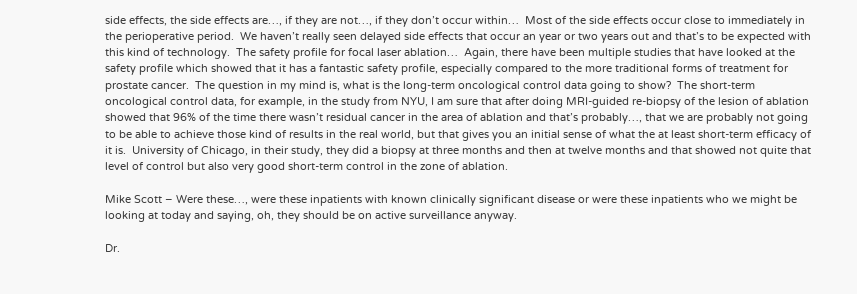side effects, the side effects are…, if they are not…, if they don’t occur within…  Most of the side effects occur close to immediately in the perioperative period.  We haven’t really seen delayed side effects that occur an year or two years out and that’s to be expected with this kind of technology.  The safety profile for focal laser ablation…  Again, there have been multiple studies that have looked at the safety profile which showed that it has a fantastic safety profile, especially compared to the more traditional forms of treatment for prostate cancer.  The question in my mind is, what is the long-term oncological control data going to show?  The short-term oncological control data, for example, in the study from NYU, I am sure that after doing MRI-guided re-biopsy of the lesion of ablation showed that 96% of the time there wasn’t residual cancer in the area of ablation and that’s probably…, that we are probably not going to be able to achieve those kind of results in the real world, but that gives you an initial sense of what the at least short-term efficacy of it is.  University of Chicago, in their study, they did a biopsy at three months and then at twelve months and that showed not quite that level of control but also very good short-term control in the zone of ablation.

Mike Scott – Were these…, were these inpatients with known clinically significant disease or were these inpatients who we might be looking at today and saying, oh, they should be on active surveillance anyway.

Dr.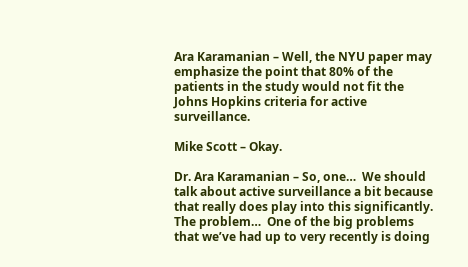Ara Karamanian – Well, the NYU paper may emphasize the point that 80% of the patients in the study would not fit the Johns Hopkins criteria for active surveillance.

Mike Scott – Okay.

Dr. Ara Karamanian – So, one…  We should talk about active surveillance a bit because that really does play into this significantly.  The problem…  One of the big problems that we’ve had up to very recently is doing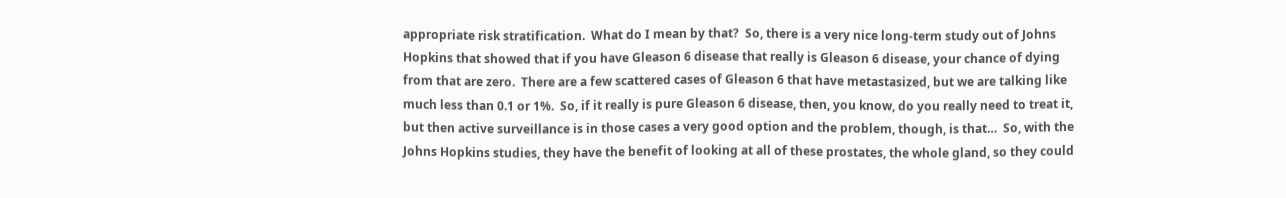appropriate risk stratification.  What do I mean by that?  So, there is a very nice long-term study out of Johns Hopkins that showed that if you have Gleason 6 disease that really is Gleason 6 disease, your chance of dying from that are zero.  There are a few scattered cases of Gleason 6 that have metastasized, but we are talking like much less than 0.1 or 1%.  So, if it really is pure Gleason 6 disease, then, you know, do you really need to treat it, but then active surveillance is in those cases a very good option and the problem, though, is that…  So, with the Johns Hopkins studies, they have the benefit of looking at all of these prostates, the whole gland, so they could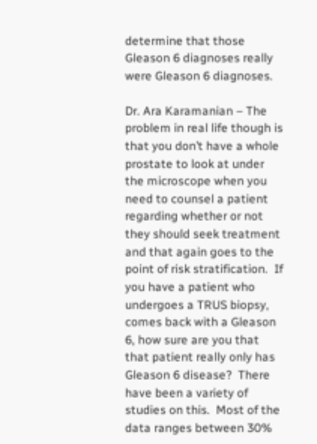determine that those Gleason 6 diagnoses really were Gleason 6 diagnoses.

Dr. Ara Karamanian – The problem in real life though is that you don’t have a whole prostate to look at under the microscope when you need to counsel a patient regarding whether or not they should seek treatment and that again goes to the point of risk stratification.  If you have a patient who undergoes a TRUS biopsy, comes back with a Gleason 6, how sure are you that that patient really only has Gleason 6 disease?  There have been a variety of studies on this.  Most of the data ranges between 30%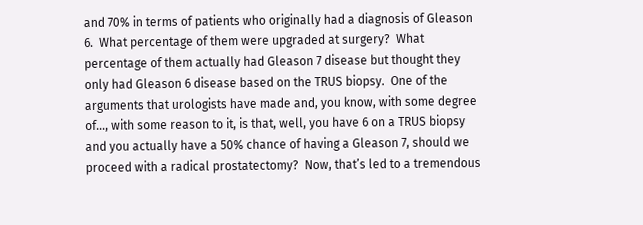and 70% in terms of patients who originally had a diagnosis of Gleason 6.  What percentage of them were upgraded at surgery?  What percentage of them actually had Gleason 7 disease but thought they only had Gleason 6 disease based on the TRUS biopsy.  One of the arguments that urologists have made and, you know, with some degree of…, with some reason to it, is that, well, you have 6 on a TRUS biopsy and you actually have a 50% chance of having a Gleason 7, should we proceed with a radical prostatectomy?  Now, that’s led to a tremendous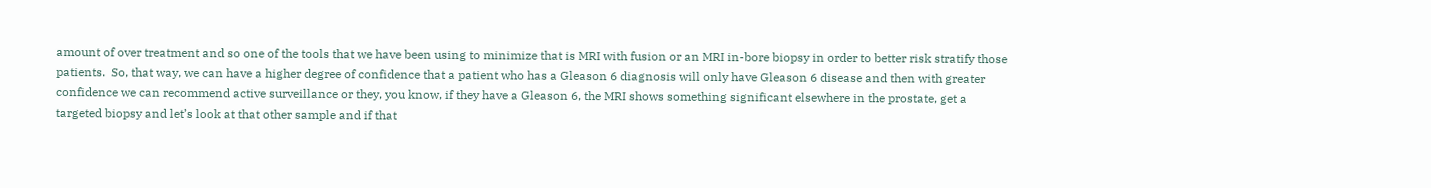amount of over treatment and so one of the tools that we have been using to minimize that is MRI with fusion or an MRI in-bore biopsy in order to better risk stratify those patients.  So, that way, we can have a higher degree of confidence that a patient who has a Gleason 6 diagnosis will only have Gleason 6 disease and then with greater confidence we can recommend active surveillance or they, you know, if they have a Gleason 6, the MRI shows something significant elsewhere in the prostate, get a targeted biopsy and let’s look at that other sample and if that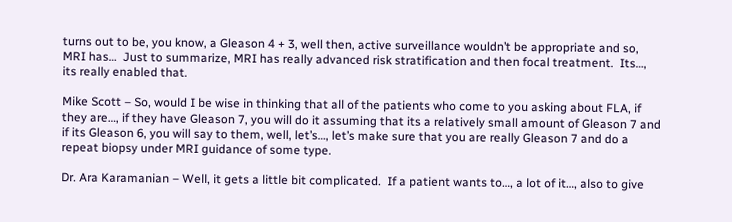turns out to be, you know, a Gleason 4 + 3, well then, active surveillance wouldn’t be appropriate and so, MRI has…  Just to summarize, MRI has really advanced risk stratification and then focal treatment.  Its…, its really enabled that.

Mike Scott – So, would I be wise in thinking that all of the patients who come to you asking about FLA, if they are…, if they have Gleason 7, you will do it assuming that its a relatively small amount of Gleason 7 and if its Gleason 6, you will say to them, well, let’s…, let’s make sure that you are really Gleason 7 and do a repeat biopsy under MRI guidance of some type.

Dr. Ara Karamanian – Well, it gets a little bit complicated.  If a patient wants to…, a lot of it…, also to give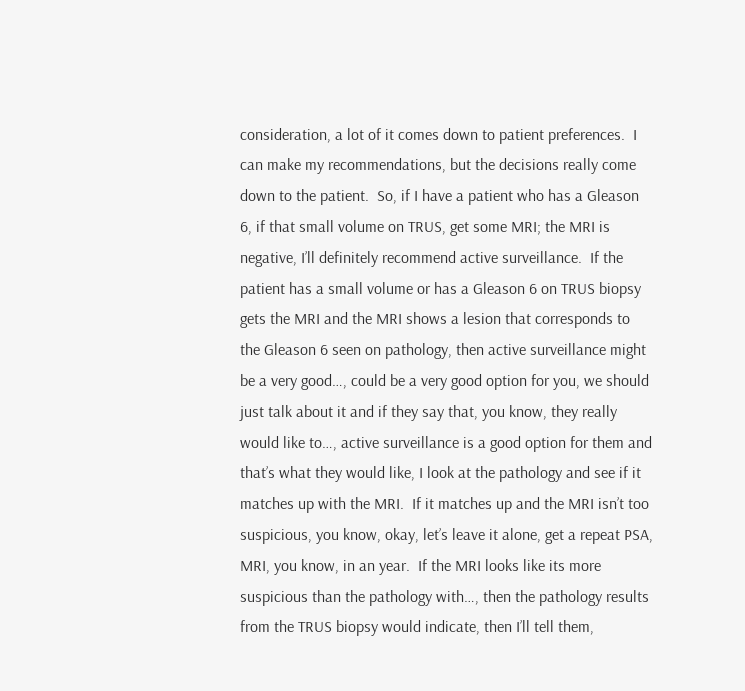consideration, a lot of it comes down to patient preferences.  I can make my recommendations, but the decisions really come down to the patient.  So, if I have a patient who has a Gleason 6, if that small volume on TRUS, get some MRI; the MRI is negative, I’ll definitely recommend active surveillance.  If the patient has a small volume or has a Gleason 6 on TRUS biopsy gets the MRI and the MRI shows a lesion that corresponds to the Gleason 6 seen on pathology, then active surveillance might be a very good…, could be a very good option for you, we should just talk about it and if they say that, you know, they really would like to…, active surveillance is a good option for them and that’s what they would like, I look at the pathology and see if it matches up with the MRI.  If it matches up and the MRI isn’t too suspicious, you know, okay, let’s leave it alone, get a repeat PSA, MRI, you know, in an year.  If the MRI looks like its more suspicious than the pathology with…, then the pathology results from the TRUS biopsy would indicate, then I’ll tell them,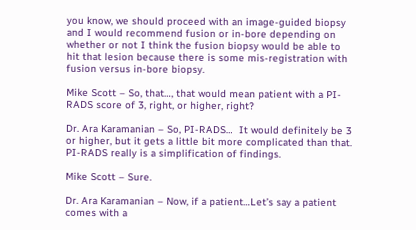you know, we should proceed with an image-guided biopsy and I would recommend fusion or in-bore depending on whether or not I think the fusion biopsy would be able to hit that lesion because there is some mis-registration with fusion versus in-bore biopsy.

Mike Scott – So, that…, that would mean patient with a PI-RADS score of 3, right, or higher, right?

Dr. Ara Karamanian – So, PI-RADS…  It would definitely be 3 or higher, but it gets a little bit more complicated than that.  PI-RADS really is a simplification of findings.

Mike Scott – Sure.

Dr. Ara Karamanian – Now, if a patient…Let’s say a patient comes with a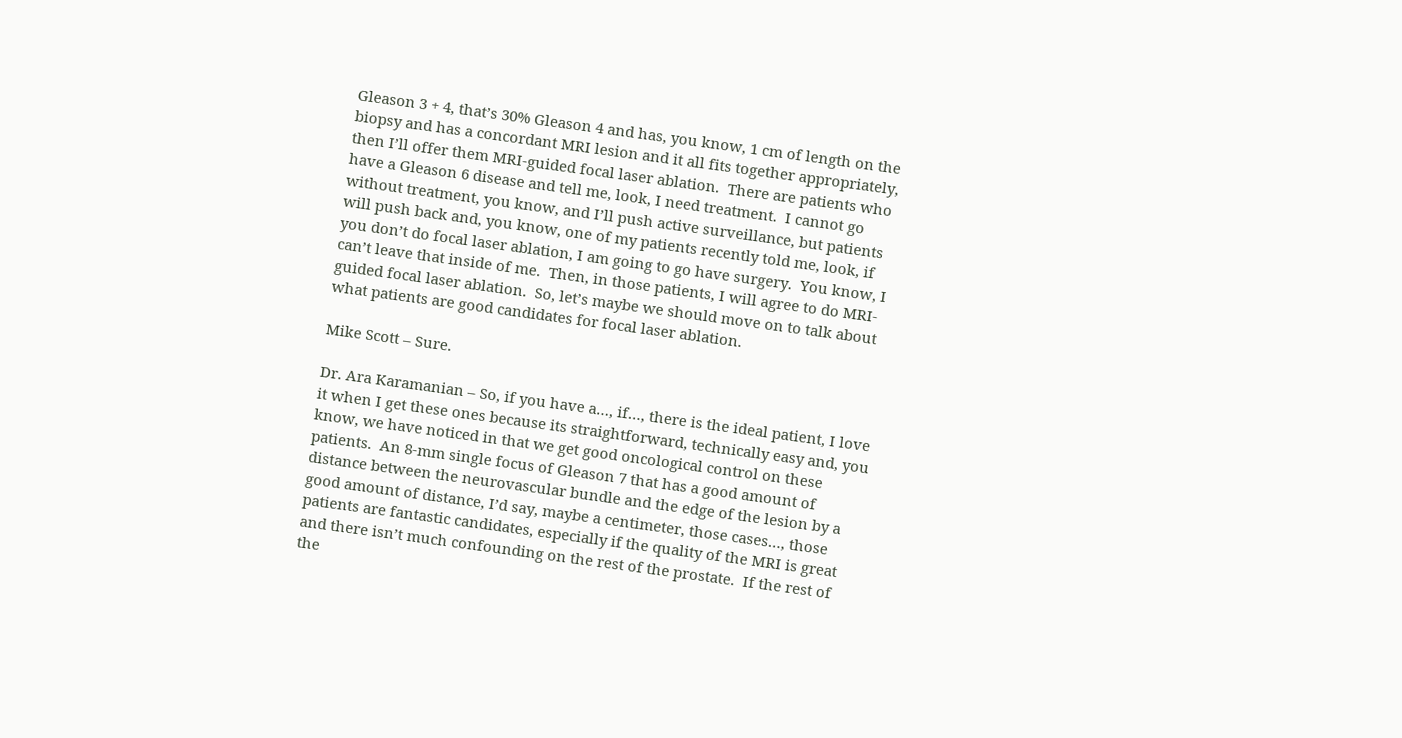Gleason 3 + 4, that’s 30% Gleason 4 and has, you know, 1 cm of length on the biopsy and has a concordant MRI lesion and it all fits together appropriately, then I’ll offer them MRI-guided focal laser ablation.  There are patients who have a Gleason 6 disease and tell me, look, I need treatment.  I cannot go without treatment, you know, and I’ll push active surveillance, but patients will push back and, you know, one of my patients recently told me, look, if you don’t do focal laser ablation, I am going to go have surgery.  You know, I can’t leave that inside of me.  Then, in those patients, I will agree to do MRI-guided focal laser ablation.  So, let’s maybe we should move on to talk about what patients are good candidates for focal laser ablation.

Mike Scott – Sure.

Dr. Ara Karamanian – So, if you have a…, if…, there is the ideal patient, I love it when I get these ones because its straightforward, technically easy and, you know, we have noticed in that we get good oncological control on these patients.  An 8-mm single focus of Gleason 7 that has a good amount of distance between the neurovascular bundle and the edge of the lesion by a good amount of distance, I’d say, maybe a centimeter, those cases…, those patients are fantastic candidates, especially if the quality of the MRI is great and there isn’t much confounding on the rest of the prostate.  If the rest of the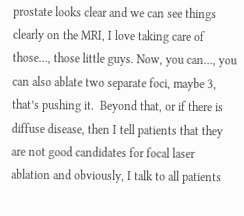prostate looks clear and we can see things clearly on the MRI, I love taking care of those…, those little guys. Now, you can…, you can also ablate two separate foci, maybe 3, that’s pushing it.  Beyond that, or if there is diffuse disease, then I tell patients that they are not good candidates for focal laser ablation and obviously, I talk to all patients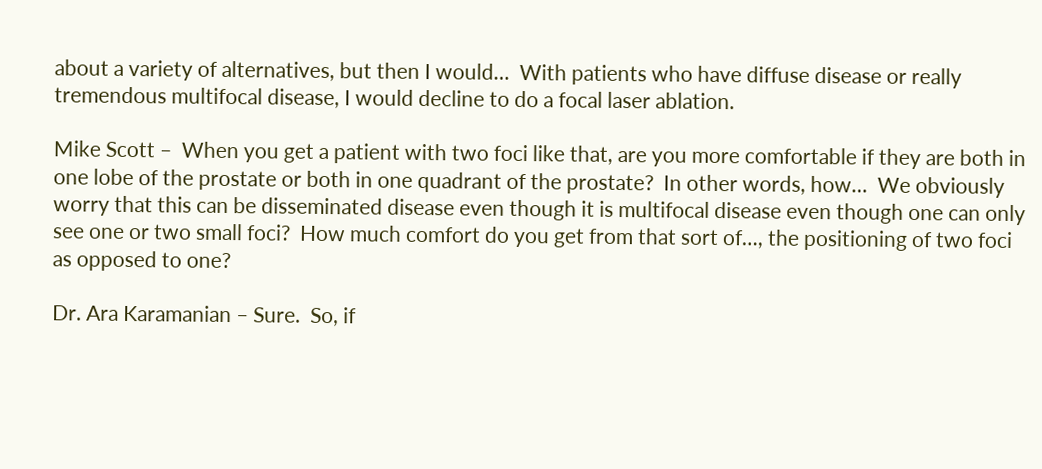about a variety of alternatives, but then I would…  With patients who have diffuse disease or really tremendous multifocal disease, I would decline to do a focal laser ablation.

Mike Scott –  When you get a patient with two foci like that, are you more comfortable if they are both in one lobe of the prostate or both in one quadrant of the prostate?  In other words, how…  We obviously worry that this can be disseminated disease even though it is multifocal disease even though one can only see one or two small foci?  How much comfort do you get from that sort of…, the positioning of two foci as opposed to one?

Dr. Ara Karamanian – Sure.  So, if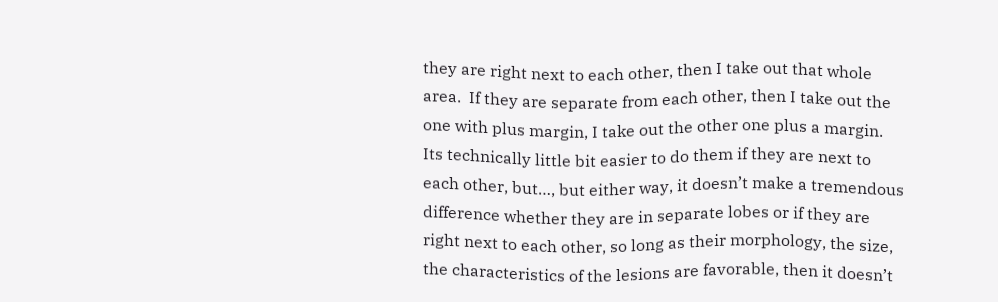they are right next to each other, then I take out that whole area.  If they are separate from each other, then I take out the one with plus margin, I take out the other one plus a margin.  Its technically little bit easier to do them if they are next to each other, but…, but either way, it doesn’t make a tremendous difference whether they are in separate lobes or if they are right next to each other, so long as their morphology, the size, the characteristics of the lesions are favorable, then it doesn’t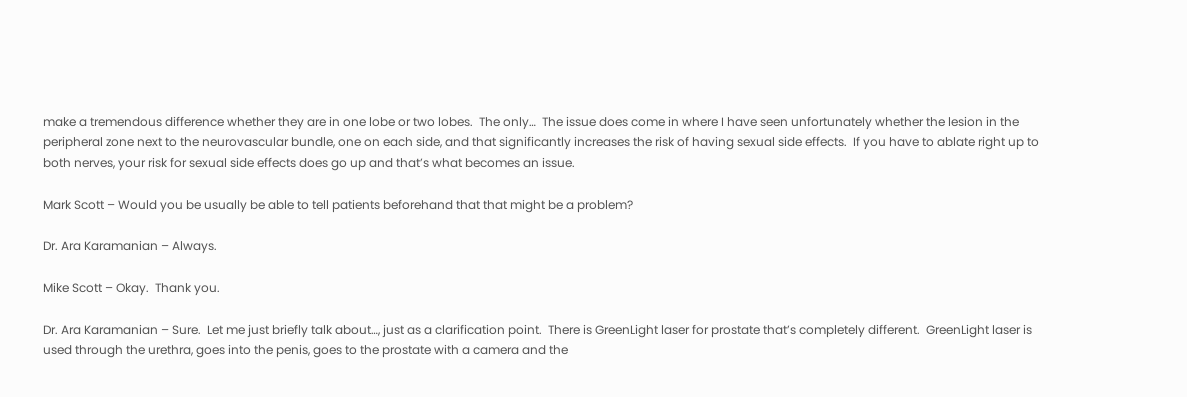make a tremendous difference whether they are in one lobe or two lobes.  The only…  The issue does come in where I have seen unfortunately whether the lesion in the peripheral zone next to the neurovascular bundle, one on each side, and that significantly increases the risk of having sexual side effects.  If you have to ablate right up to both nerves, your risk for sexual side effects does go up and that’s what becomes an issue.

Mark Scott – Would you be usually be able to tell patients beforehand that that might be a problem?

Dr. Ara Karamanian – Always.

Mike Scott – Okay.  Thank you.

Dr. Ara Karamanian – Sure.  Let me just briefly talk about…, just as a clarification point.  There is GreenLight laser for prostate that’s completely different.  GreenLight laser is used through the urethra, goes into the penis, goes to the prostate with a camera and the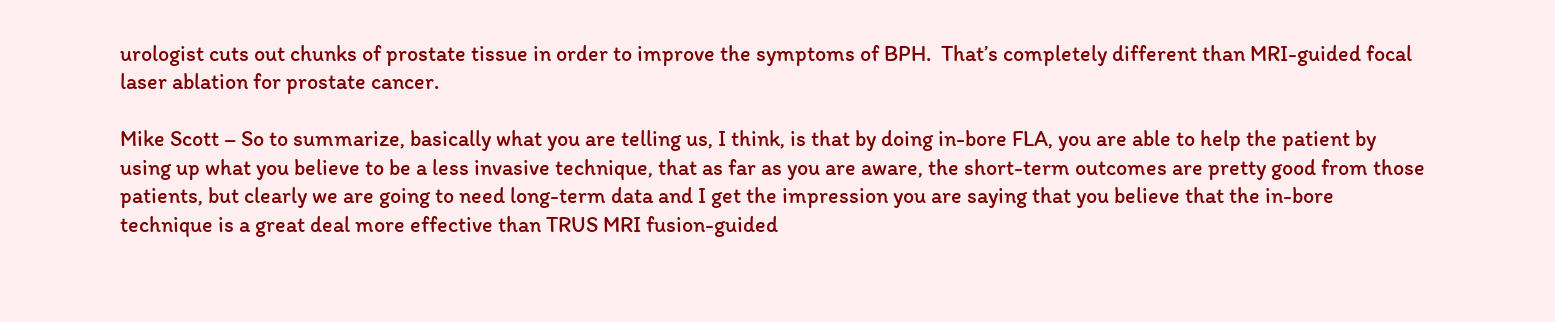urologist cuts out chunks of prostate tissue in order to improve the symptoms of BPH.  That’s completely different than MRI-guided focal laser ablation for prostate cancer.

Mike Scott – So to summarize, basically what you are telling us, I think, is that by doing in-bore FLA, you are able to help the patient by using up what you believe to be a less invasive technique, that as far as you are aware, the short-term outcomes are pretty good from those patients, but clearly we are going to need long-term data and I get the impression you are saying that you believe that the in-bore technique is a great deal more effective than TRUS MRI fusion-guided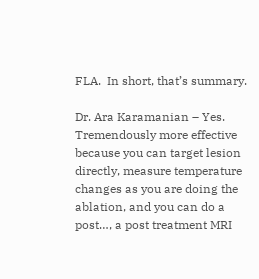FLA.  In short, that’s summary.

Dr. Ara Karamanian – Yes.  Tremendously more effective because you can target lesion directly, measure temperature changes as you are doing the ablation, and you can do a post…, a post treatment MRI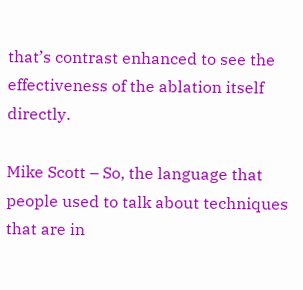that’s contrast enhanced to see the effectiveness of the ablation itself directly.

Mike Scott – So, the language that people used to talk about techniques that are in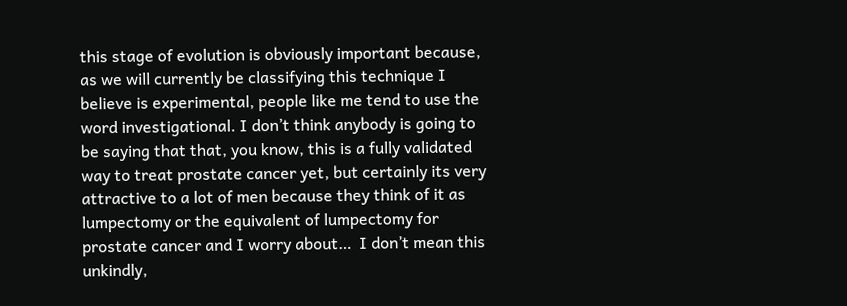this stage of evolution is obviously important because, as we will currently be classifying this technique I believe is experimental, people like me tend to use the word investigational. I don’t think anybody is going to be saying that that, you know, this is a fully validated way to treat prostate cancer yet, but certainly its very attractive to a lot of men because they think of it as lumpectomy or the equivalent of lumpectomy for prostate cancer and I worry about…  I don’t mean this unkindly,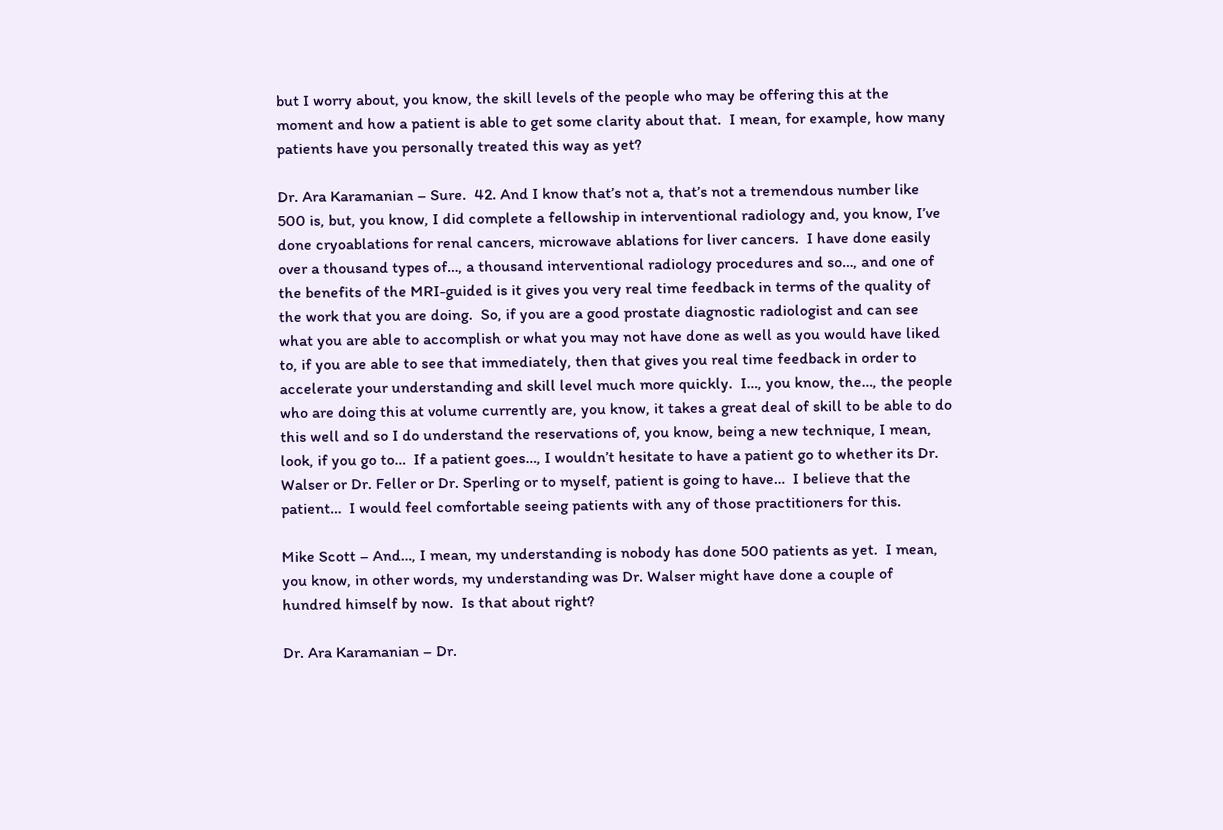but I worry about, you know, the skill levels of the people who may be offering this at the moment and how a patient is able to get some clarity about that.  I mean, for example, how many patients have you personally treated this way as yet?

Dr. Ara Karamanian – Sure.  42. And I know that’s not a, that’s not a tremendous number like 500 is, but, you know, I did complete a fellowship in interventional radiology and, you know, I’ve done cryoablations for renal cancers, microwave ablations for liver cancers.  I have done easily over a thousand types of…, a thousand interventional radiology procedures and so…, and one of the benefits of the MRI-guided is it gives you very real time feedback in terms of the quality of the work that you are doing.  So, if you are a good prostate diagnostic radiologist and can see what you are able to accomplish or what you may not have done as well as you would have liked to, if you are able to see that immediately, then that gives you real time feedback in order to accelerate your understanding and skill level much more quickly.  I…, you know, the…, the people who are doing this at volume currently are, you know, it takes a great deal of skill to be able to do this well and so I do understand the reservations of, you know, being a new technique, I mean, look, if you go to…  If a patient goes…, I wouldn’t hesitate to have a patient go to whether its Dr. Walser or Dr. Feller or Dr. Sperling or to myself, patient is going to have…  I believe that the patient…  I would feel comfortable seeing patients with any of those practitioners for this.

Mike Scott – And…, I mean, my understanding is nobody has done 500 patients as yet.  I mean, you know, in other words, my understanding was Dr. Walser might have done a couple of hundred himself by now.  Is that about right?

Dr. Ara Karamanian – Dr.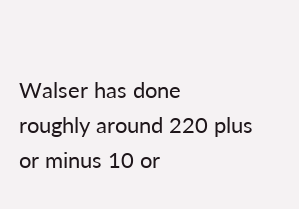Walser has done roughly around 220 plus or minus 10 or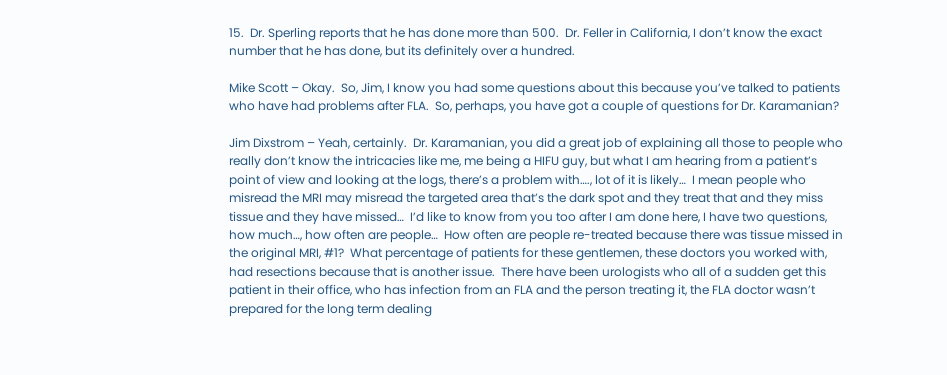15.  Dr. Sperling reports that he has done more than 500.  Dr. Feller in California, I don’t know the exact number that he has done, but its definitely over a hundred.

Mike Scott – Okay.  So, Jim, I know you had some questions about this because you’ve talked to patients who have had problems after FLA.  So, perhaps, you have got a couple of questions for Dr. Karamanian?

Jim Dixstrom – Yeah, certainly.  Dr. Karamanian, you did a great job of explaining all those to people who really don’t know the intricacies like me, me being a HIFU guy, but what I am hearing from a patient’s point of view and looking at the logs, there’s a problem with…., lot of it is likely…  I mean people who misread the MRI may misread the targeted area that’s the dark spot and they treat that and they miss tissue and they have missed…  I’d like to know from you too after I am done here, I have two questions, how much…, how often are people…  How often are people re-treated because there was tissue missed in the original MRI, #1?  What percentage of patients for these gentlemen, these doctors you worked with, had resections because that is another issue.  There have been urologists who all of a sudden get this patient in their office, who has infection from an FLA and the person treating it, the FLA doctor wasn’t prepared for the long term dealing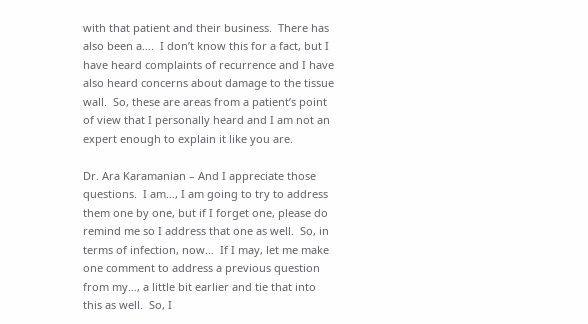with that patient and their business.  There has also been a….  I don’t know this for a fact, but I have heard complaints of recurrence and I have also heard concerns about damage to the tissue wall.  So, these are areas from a patient’s point of view that I personally heard and I am not an expert enough to explain it like you are.

Dr. Ara Karamanian – And I appreciate those questions.  I am…, I am going to try to address them one by one, but if I forget one, please do remind me so I address that one as well.  So, in terms of infection, now…  If I may, let me make one comment to address a previous question from my…, a little bit earlier and tie that into this as well.  So, I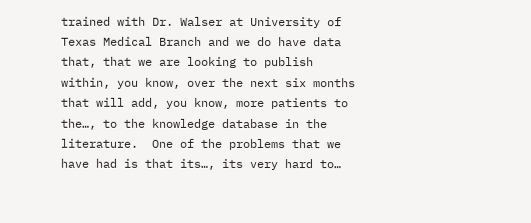trained with Dr. Walser at University of Texas Medical Branch and we do have data that, that we are looking to publish within, you know, over the next six months that will add, you know, more patients to the…, to the knowledge database in the literature.  One of the problems that we have had is that its…, its very hard to…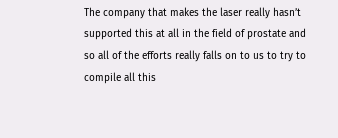The company that makes the laser really hasn’t supported this at all in the field of prostate and so all of the efforts really falls on to us to try to compile all this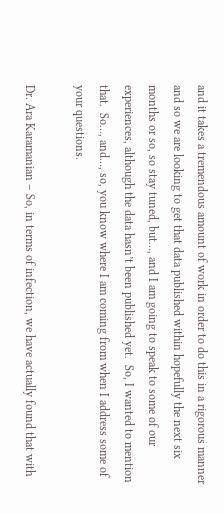and it takes a tremendous amount of work in order to do this in a rigorous manner and so we are looking to get that data published within hopefully the next six months or so, so stay tuned, but…, and I am going to speak to some of our experiences, although the data hasn’t been published yet.  So, I wanted to mention that.  So…, and…, so, you know where I am coming from when I address some of your questions.

Dr. Ara Karamanian – So, in terms of infection, we have actually found that with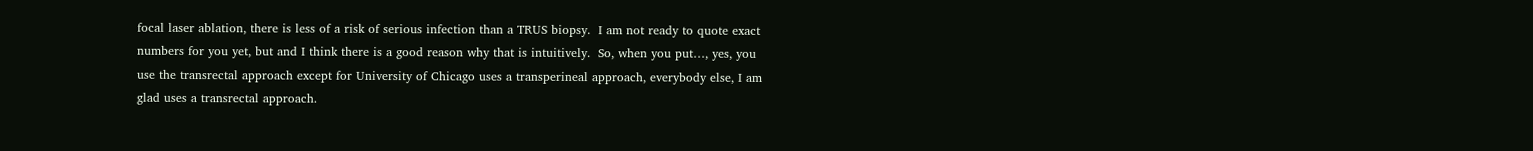focal laser ablation, there is less of a risk of serious infection than a TRUS biopsy.  I am not ready to quote exact numbers for you yet, but and I think there is a good reason why that is intuitively.  So, when you put…, yes, you use the transrectal approach except for University of Chicago uses a transperineal approach, everybody else, I am glad uses a transrectal approach.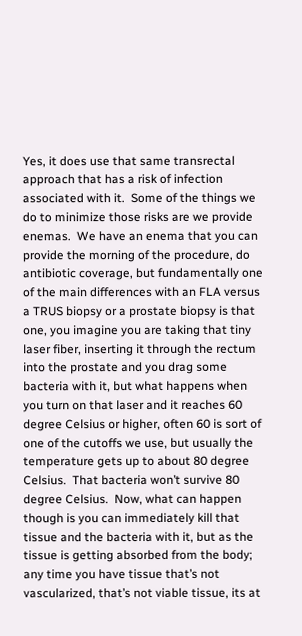Yes, it does use that same transrectal approach that has a risk of infection associated with it.  Some of the things we do to minimize those risks are we provide enemas.  We have an enema that you can provide the morning of the procedure, do antibiotic coverage, but fundamentally one of the main differences with an FLA versus a TRUS biopsy or a prostate biopsy is that one, you imagine you are taking that tiny laser fiber, inserting it through the rectum into the prostate and you drag some bacteria with it, but what happens when you turn on that laser and it reaches 60 degree Celsius or higher, often 60 is sort of one of the cutoffs we use, but usually the temperature gets up to about 80 degree Celsius.  That bacteria won’t survive 80 degree Celsius.  Now, what can happen though is you can immediately kill that tissue and the bacteria with it, but as the tissue is getting absorbed from the body; any time you have tissue that’s not vascularized, that’s not viable tissue, its at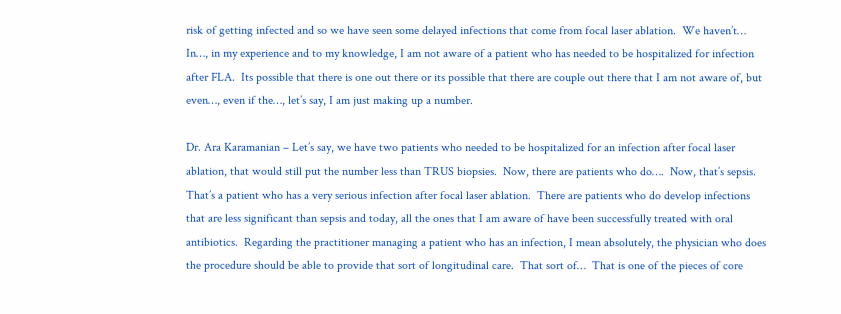risk of getting infected and so we have seen some delayed infections that come from focal laser ablation.  We haven’t…  In…, in my experience and to my knowledge, I am not aware of a patient who has needed to be hospitalized for infection after FLA.  Its possible that there is one out there or its possible that there are couple out there that I am not aware of, but even…, even if the…, let’s say, I am just making up a number.

Dr. Ara Karamanian – Let’s say, we have two patients who needed to be hospitalized for an infection after focal laser ablation, that would still put the number less than TRUS biopsies.  Now, there are patients who do….  Now, that’s sepsis.  That’s a patient who has a very serious infection after focal laser ablation.  There are patients who do develop infections that are less significant than sepsis and today, all the ones that I am aware of have been successfully treated with oral antibiotics.  Regarding the practitioner managing a patient who has an infection, I mean absolutely, the physician who does the procedure should be able to provide that sort of longitudinal care.  That sort of…  That is one of the pieces of core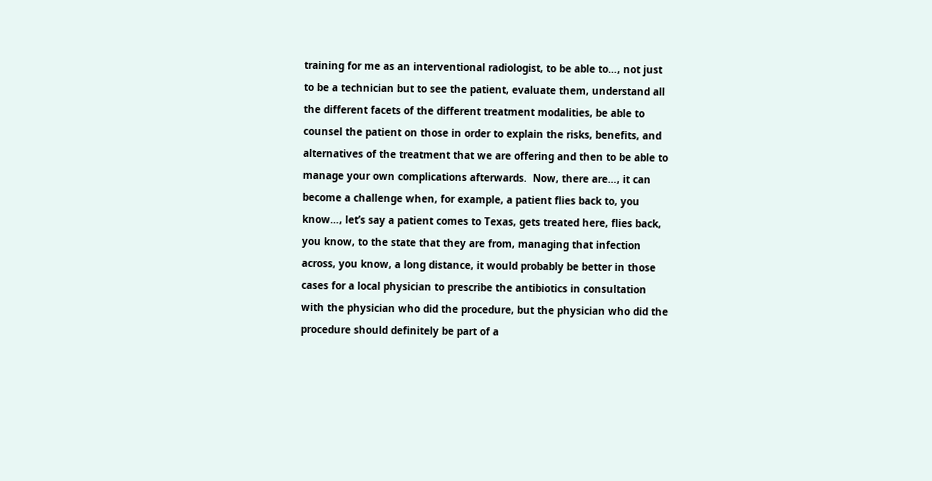training for me as an interventional radiologist, to be able to…, not just to be a technician but to see the patient, evaluate them, understand all the different facets of the different treatment modalities, be able to counsel the patient on those in order to explain the risks, benefits, and alternatives of the treatment that we are offering and then to be able to manage your own complications afterwards.  Now, there are…, it can become a challenge when, for example, a patient flies back to, you know…, let’s say a patient comes to Texas, gets treated here, flies back, you know, to the state that they are from, managing that infection across, you know, a long distance, it would probably be better in those cases for a local physician to prescribe the antibiotics in consultation with the physician who did the procedure, but the physician who did the procedure should definitely be part of a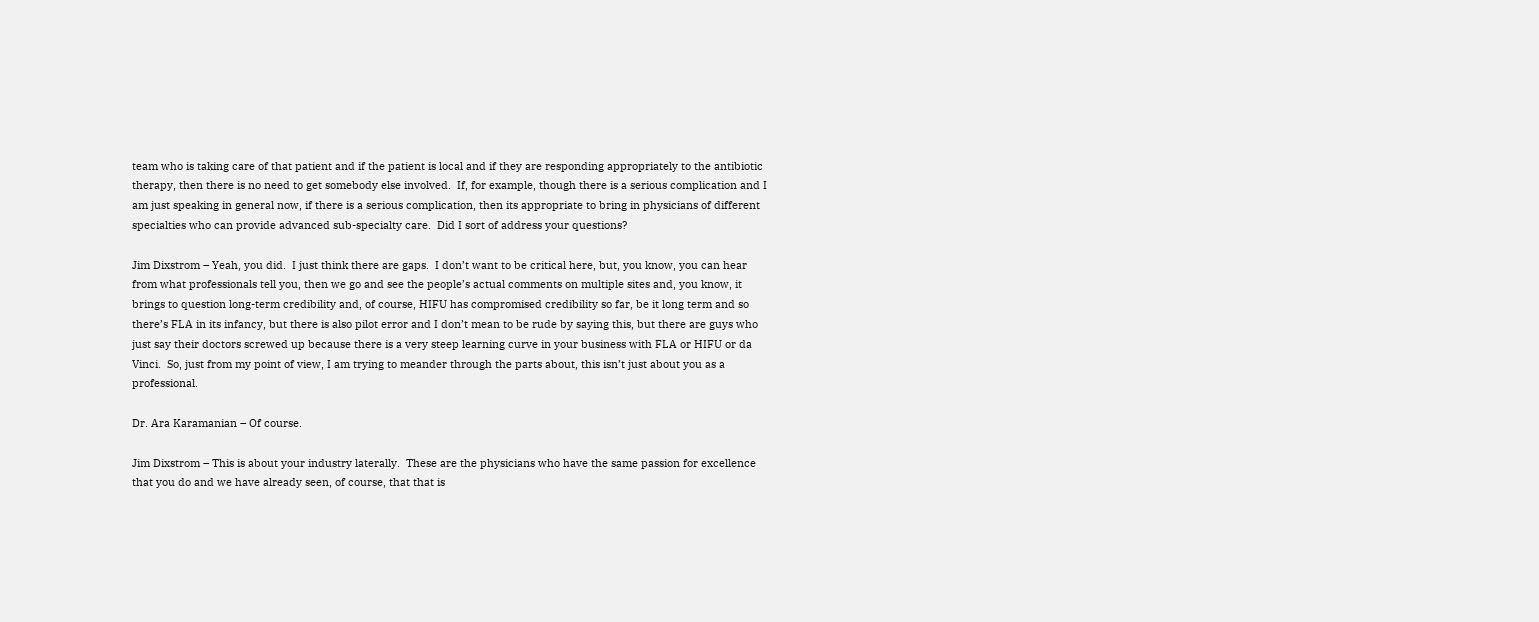team who is taking care of that patient and if the patient is local and if they are responding appropriately to the antibiotic therapy, then there is no need to get somebody else involved.  If, for example, though there is a serious complication and I am just speaking in general now, if there is a serious complication, then its appropriate to bring in physicians of different specialties who can provide advanced sub-specialty care.  Did I sort of address your questions?

Jim Dixstrom – Yeah, you did.  I just think there are gaps.  I don’t want to be critical here, but, you know, you can hear from what professionals tell you, then we go and see the people’s actual comments on multiple sites and, you know, it brings to question long-term credibility and, of course, HIFU has compromised credibility so far, be it long term and so there’s FLA in its infancy, but there is also pilot error and I don’t mean to be rude by saying this, but there are guys who just say their doctors screwed up because there is a very steep learning curve in your business with FLA or HIFU or da Vinci.  So, just from my point of view, I am trying to meander through the parts about, this isn’t just about you as a professional.

Dr. Ara Karamanian – Of course.

Jim Dixstrom – This is about your industry laterally.  These are the physicians who have the same passion for excellence that you do and we have already seen, of course, that that is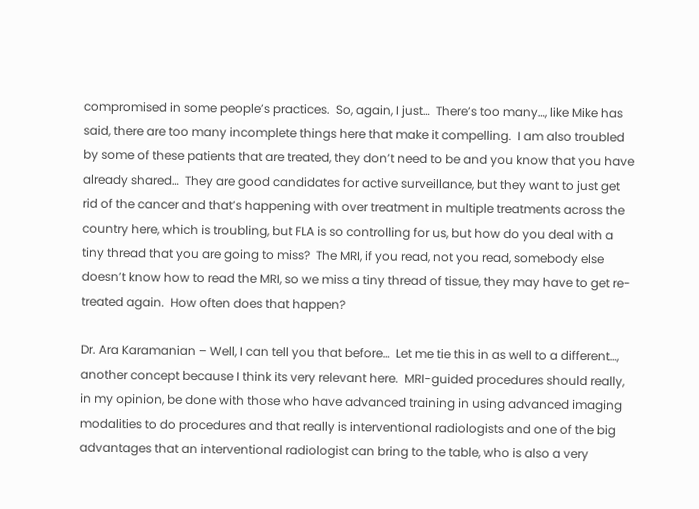compromised in some people’s practices.  So, again, I just…  There’s too many…, like Mike has said, there are too many incomplete things here that make it compelling.  I am also troubled by some of these patients that are treated, they don’t need to be and you know that you have already shared…  They are good candidates for active surveillance, but they want to just get rid of the cancer and that’s happening with over treatment in multiple treatments across the country here, which is troubling, but FLA is so controlling for us, but how do you deal with a tiny thread that you are going to miss?  The MRI, if you read, not you read, somebody else doesn’t know how to read the MRI, so we miss a tiny thread of tissue, they may have to get re-treated again.  How often does that happen?

Dr. Ara Karamanian – Well, I can tell you that before…  Let me tie this in as well to a different…, another concept because I think its very relevant here.  MRI-guided procedures should really, in my opinion, be done with those who have advanced training in using advanced imaging modalities to do procedures and that really is interventional radiologists and one of the big advantages that an interventional radiologist can bring to the table, who is also a very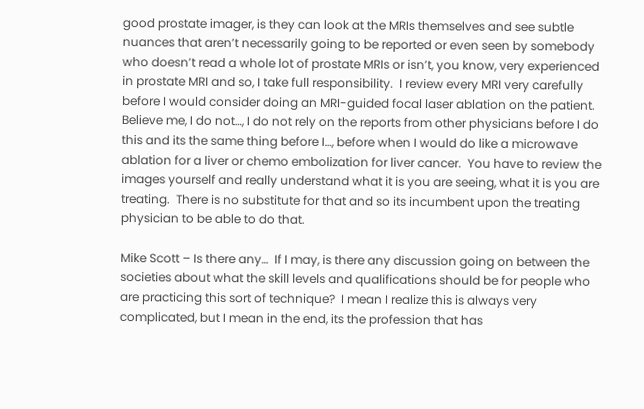good prostate imager, is they can look at the MRIs themselves and see subtle nuances that aren’t necessarily going to be reported or even seen by somebody who doesn’t read a whole lot of prostate MRIs or isn’t, you know, very experienced in prostate MRI and so, I take full responsibility.  I review every MRI very carefully before I would consider doing an MRI-guided focal laser ablation on the patient.  Believe me, I do not…, I do not rely on the reports from other physicians before I do this and its the same thing before I…, before when I would do like a microwave ablation for a liver or chemo embolization for liver cancer.  You have to review the images yourself and really understand what it is you are seeing, what it is you are treating.  There is no substitute for that and so its incumbent upon the treating physician to be able to do that.

Mike Scott – Is there any…  If I may, is there any discussion going on between the societies about what the skill levels and qualifications should be for people who are practicing this sort of technique?  I mean I realize this is always very complicated, but I mean in the end, its the profession that has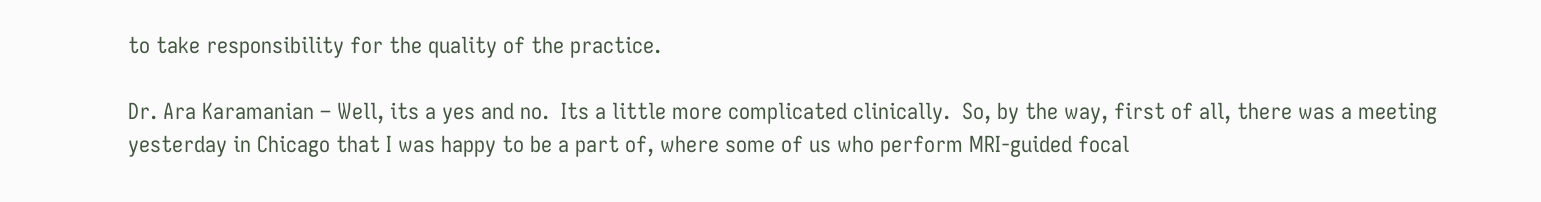to take responsibility for the quality of the practice.

Dr. Ara Karamanian – Well, its a yes and no.  Its a little more complicated clinically.  So, by the way, first of all, there was a meeting yesterday in Chicago that I was happy to be a part of, where some of us who perform MRI-guided focal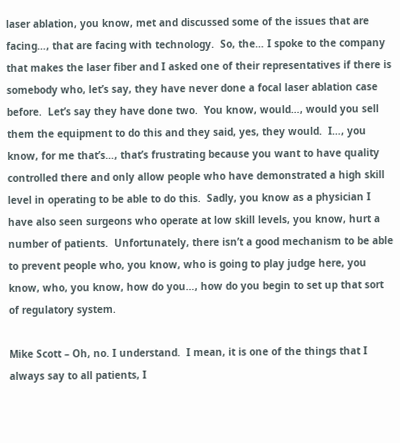laser ablation, you know, met and discussed some of the issues that are facing…, that are facing with technology.  So, the… I spoke to the company that makes the laser fiber and I asked one of their representatives if there is somebody who, let’s say, they have never done a focal laser ablation case before.  Let’s say they have done two.  You know, would…, would you sell them the equipment to do this and they said, yes, they would.  I…, you know, for me that’s…, that’s frustrating because you want to have quality controlled there and only allow people who have demonstrated a high skill level in operating to be able to do this.  Sadly, you know as a physician I have also seen surgeons who operate at low skill levels, you know, hurt a number of patients.  Unfortunately, there isn’t a good mechanism to be able to prevent people who, you know, who is going to play judge here, you know, who, you know, how do you…, how do you begin to set up that sort of regulatory system.

Mike Scott – Oh, no. I understand.  I mean, it is one of the things that I always say to all patients, I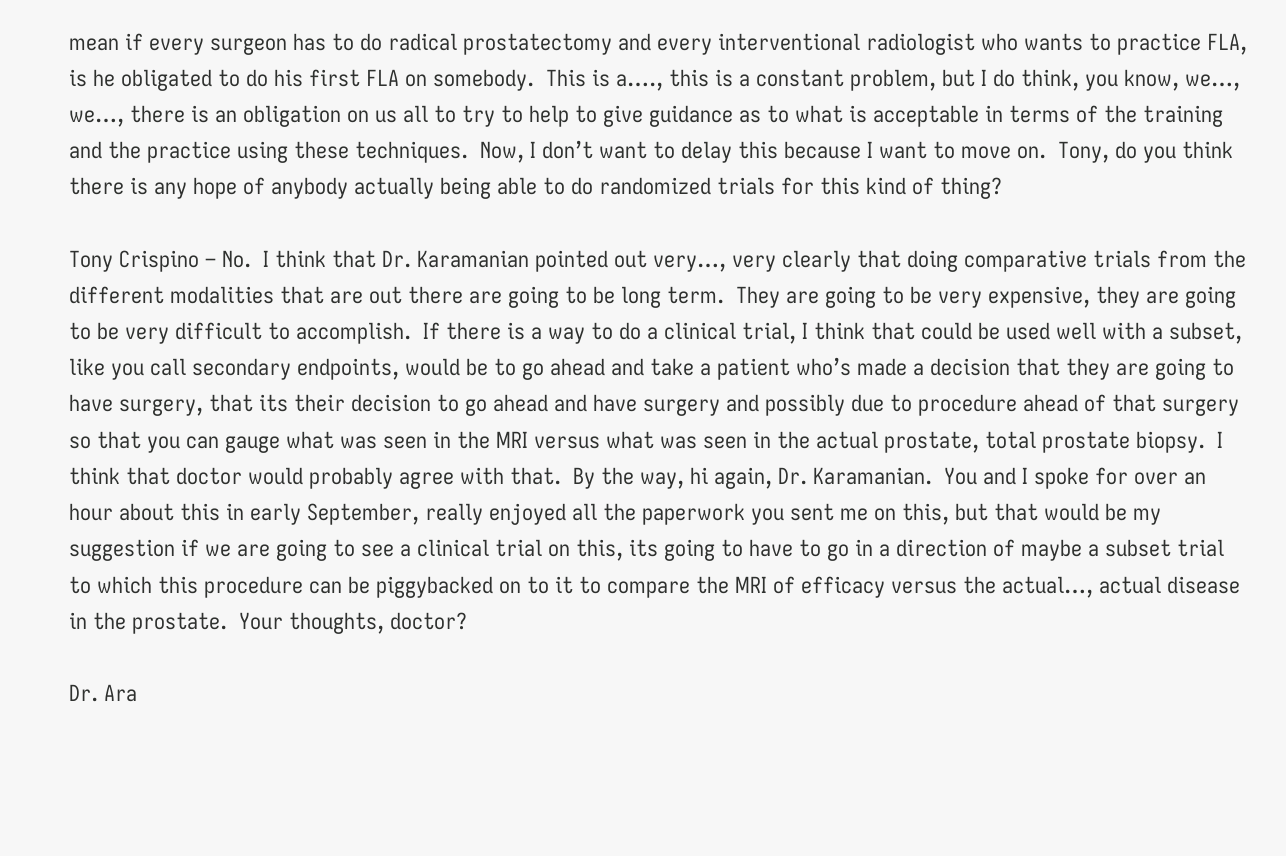mean if every surgeon has to do radical prostatectomy and every interventional radiologist who wants to practice FLA, is he obligated to do his first FLA on somebody.  This is a…., this is a constant problem, but I do think, you know, we…, we…, there is an obligation on us all to try to help to give guidance as to what is acceptable in terms of the training and the practice using these techniques.  Now, I don’t want to delay this because I want to move on.  Tony, do you think there is any hope of anybody actually being able to do randomized trials for this kind of thing?

Tony Crispino – No.  I think that Dr. Karamanian pointed out very…, very clearly that doing comparative trials from the different modalities that are out there are going to be long term.  They are going to be very expensive, they are going to be very difficult to accomplish.  If there is a way to do a clinical trial, I think that could be used well with a subset, like you call secondary endpoints, would be to go ahead and take a patient who’s made a decision that they are going to have surgery, that its their decision to go ahead and have surgery and possibly due to procedure ahead of that surgery so that you can gauge what was seen in the MRI versus what was seen in the actual prostate, total prostate biopsy.  I think that doctor would probably agree with that.  By the way, hi again, Dr. Karamanian.  You and I spoke for over an hour about this in early September, really enjoyed all the paperwork you sent me on this, but that would be my suggestion if we are going to see a clinical trial on this, its going to have to go in a direction of maybe a subset trial to which this procedure can be piggybacked on to it to compare the MRI of efficacy versus the actual…, actual disease in the prostate.  Your thoughts, doctor?

Dr. Ara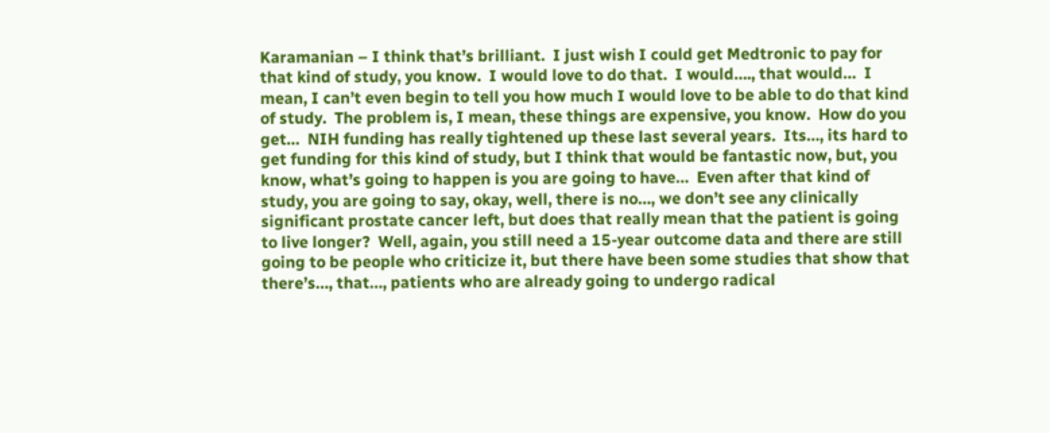Karamanian – I think that’s brilliant.  I just wish I could get Medtronic to pay for that kind of study, you know.  I would love to do that.  I would…., that would…  I mean, I can’t even begin to tell you how much I would love to be able to do that kind of study.  The problem is, I mean, these things are expensive, you know.  How do you get…  NIH funding has really tightened up these last several years.  Its…, its hard to get funding for this kind of study, but I think that would be fantastic now, but, you know, what’s going to happen is you are going to have…  Even after that kind of study, you are going to say, okay, well, there is no…, we don’t see any clinically significant prostate cancer left, but does that really mean that the patient is going to live longer?  Well, again, you still need a 15-year outcome data and there are still going to be people who criticize it, but there have been some studies that show that there’s…, that…, patients who are already going to undergo radical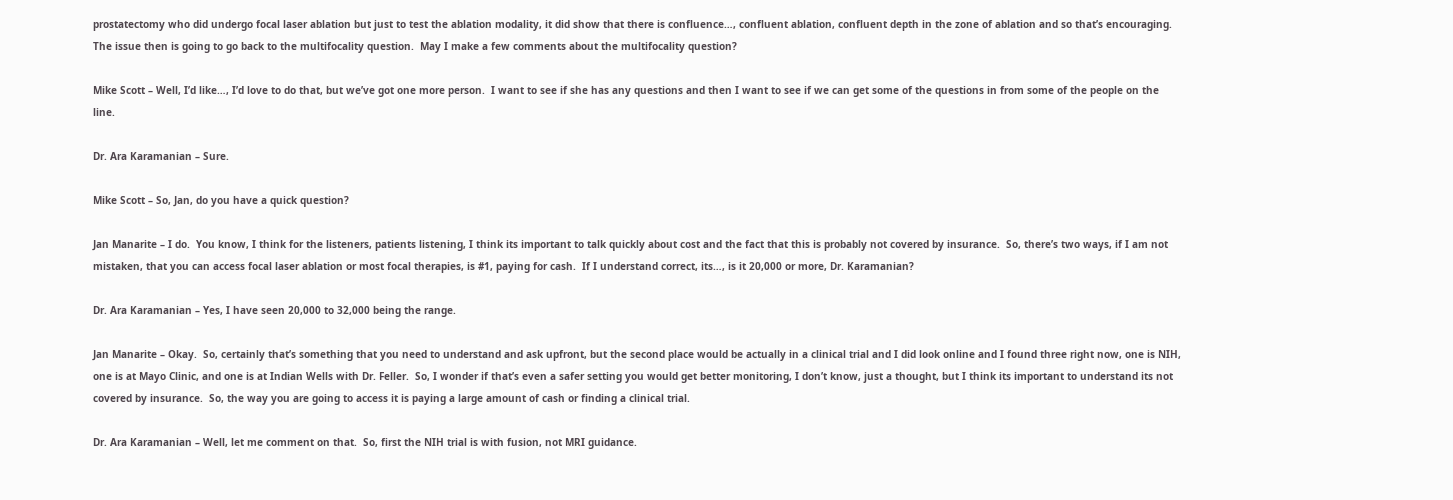prostatectomy who did undergo focal laser ablation but just to test the ablation modality, it did show that there is confluence…, confluent ablation, confluent depth in the zone of ablation and so that’s encouraging.  The issue then is going to go back to the multifocality question.  May I make a few comments about the multifocality question?

Mike Scott – Well, I’d like…, I’d love to do that, but we’ve got one more person.  I want to see if she has any questions and then I want to see if we can get some of the questions in from some of the people on the line.

Dr. Ara Karamanian – Sure.

Mike Scott – So, Jan, do you have a quick question?

Jan Manarite – I do.  You know, I think for the listeners, patients listening, I think its important to talk quickly about cost and the fact that this is probably not covered by insurance.  So, there’s two ways, if I am not mistaken, that you can access focal laser ablation or most focal therapies, is #1, paying for cash.  If I understand correct, its…, is it 20,000 or more, Dr. Karamanian?

Dr. Ara Karamanian – Yes, I have seen 20,000 to 32,000 being the range.

Jan Manarite – Okay.  So, certainly that’s something that you need to understand and ask upfront, but the second place would be actually in a clinical trial and I did look online and I found three right now, one is NIH, one is at Mayo Clinic, and one is at Indian Wells with Dr. Feller.  So, I wonder if that’s even a safer setting you would get better monitoring, I don’t know, just a thought, but I think its important to understand its not covered by insurance.  So, the way you are going to access it is paying a large amount of cash or finding a clinical trial.

Dr. Ara Karamanian – Well, let me comment on that.  So, first the NIH trial is with fusion, not MRI guidance.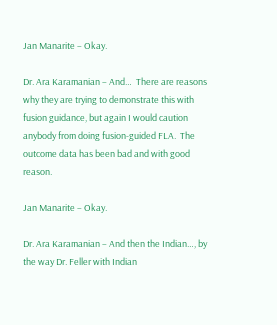Jan Manarite – Okay.

Dr. Ara Karamanian – And…  There are reasons why they are trying to demonstrate this with fusion guidance, but again I would caution anybody from doing fusion-guided FLA.  The outcome data has been bad and with good reason.

Jan Manarite – Okay.

Dr. Ara Karamanian – And then the Indian…, by the way Dr. Feller with Indian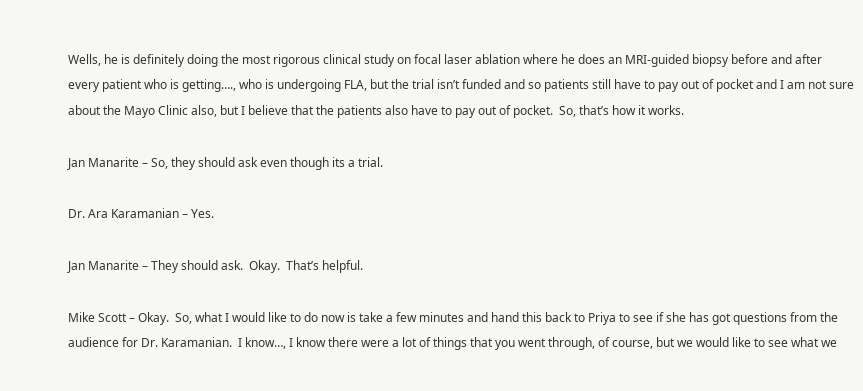Wells, he is definitely doing the most rigorous clinical study on focal laser ablation where he does an MRI-guided biopsy before and after every patient who is getting…., who is undergoing FLA, but the trial isn’t funded and so patients still have to pay out of pocket and I am not sure about the Mayo Clinic also, but I believe that the patients also have to pay out of pocket.  So, that’s how it works.

Jan Manarite – So, they should ask even though its a trial.

Dr. Ara Karamanian – Yes.

Jan Manarite – They should ask.  Okay.  That’s helpful.

Mike Scott – Okay.  So, what I would like to do now is take a few minutes and hand this back to Priya to see if she has got questions from the audience for Dr. Karamanian.  I know…, I know there were a lot of things that you went through, of course, but we would like to see what we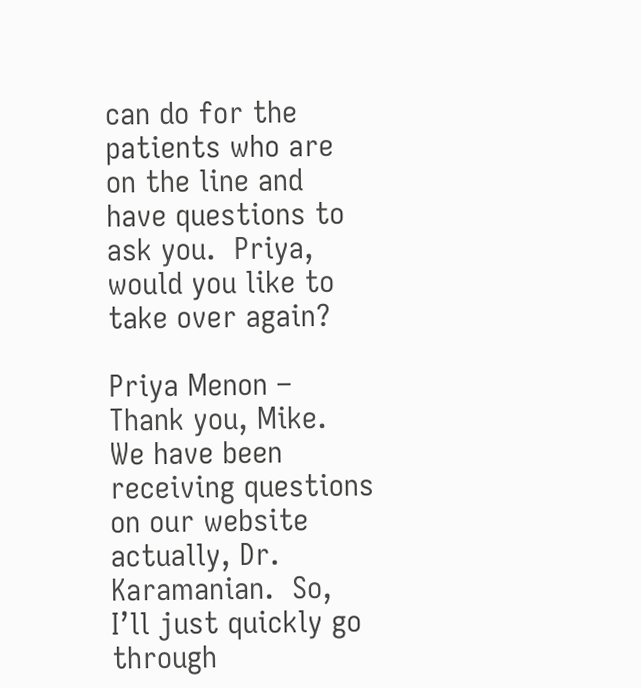can do for the patients who are on the line and have questions to ask you.  Priya, would you like to take over again?

Priya Menon – Thank you, Mike.  We have been receiving questions on our website actually, Dr. Karamanian.  So, I’ll just quickly go through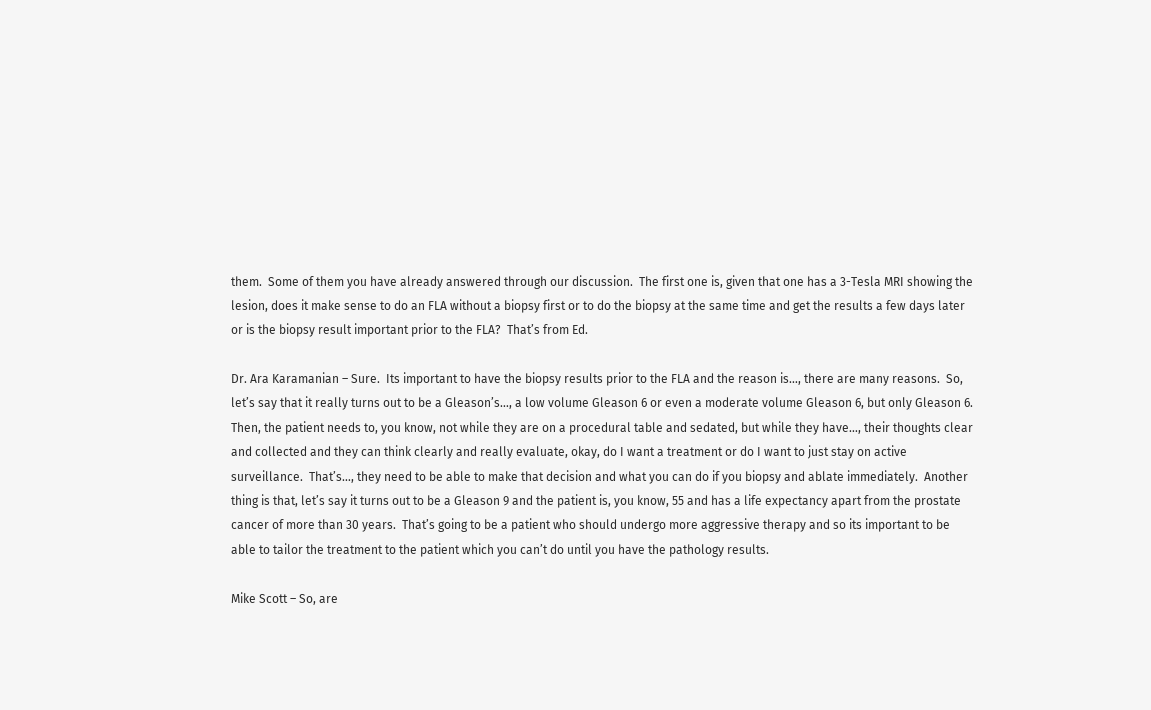them.  Some of them you have already answered through our discussion.  The first one is, given that one has a 3-Tesla MRI showing the lesion, does it make sense to do an FLA without a biopsy first or to do the biopsy at the same time and get the results a few days later or is the biopsy result important prior to the FLA?  That’s from Ed.

Dr. Ara Karamanian – Sure.  Its important to have the biopsy results prior to the FLA and the reason is…, there are many reasons.  So, let’s say that it really turns out to be a Gleason’s…, a low volume Gleason 6 or even a moderate volume Gleason 6, but only Gleason 6.  Then, the patient needs to, you know, not while they are on a procedural table and sedated, but while they have…, their thoughts clear and collected and they can think clearly and really evaluate, okay, do I want a treatment or do I want to just stay on active surveillance.  That’s…, they need to be able to make that decision and what you can do if you biopsy and ablate immediately.  Another thing is that, let’s say it turns out to be a Gleason 9 and the patient is, you know, 55 and has a life expectancy apart from the prostate cancer of more than 30 years.  That’s going to be a patient who should undergo more aggressive therapy and so its important to be able to tailor the treatment to the patient which you can’t do until you have the pathology results.

Mike Scott – So, are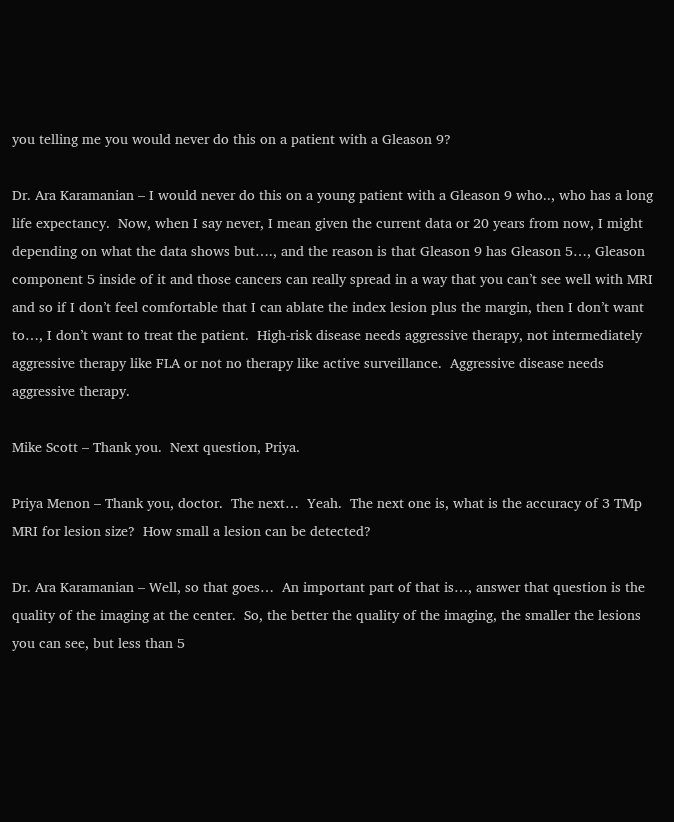you telling me you would never do this on a patient with a Gleason 9?

Dr. Ara Karamanian – I would never do this on a young patient with a Gleason 9 who.., who has a long life expectancy.  Now, when I say never, I mean given the current data or 20 years from now, I might depending on what the data shows but…., and the reason is that Gleason 9 has Gleason 5…, Gleason component 5 inside of it and those cancers can really spread in a way that you can’t see well with MRI and so if I don’t feel comfortable that I can ablate the index lesion plus the margin, then I don’t want to…, I don’t want to treat the patient.  High-risk disease needs aggressive therapy, not intermediately aggressive therapy like FLA or not no therapy like active surveillance.  Aggressive disease needs aggressive therapy.

Mike Scott – Thank you.  Next question, Priya.

Priya Menon – Thank you, doctor.  The next…  Yeah.  The next one is, what is the accuracy of 3 TMp MRI for lesion size?  How small a lesion can be detected?

Dr. Ara Karamanian – Well, so that goes…  An important part of that is…, answer that question is the quality of the imaging at the center.  So, the better the quality of the imaging, the smaller the lesions you can see, but less than 5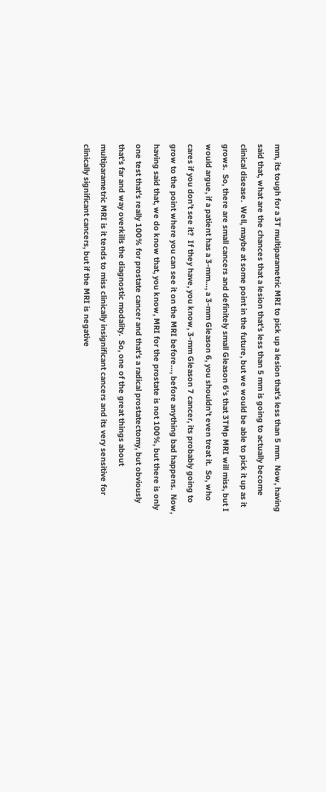mm, its tough for a 3T multiparametric MRI to pick up a lesion that’s less than 5 mm.  Now, having said that, what are the chances that a lesion that’s less than 5 mm is going to actually become clinical disease.  Well, maybe at some point in the future, but we would be able to pick it up as it grows.  So, there are small cancers and definitely small Gleason 6’s that 3TMp MRI will miss, but I would argue, if a patient has a 3-mm…, a 3-mm Gleason 6, you shouldn’t even treat it.  So, who cares if you don’t see it?  If they have, you know, 3-mm Gleason 7 cancer, its probably going to grow to the point where you can see it on the MRI before…, before anything bad happens.  Now, having said that, we do know that, you know, MRI for the prostate is not 100%, but there is only one test that’s really 100% for prostate cancer and that’s a radical prostatectomy, but obviously that’s far and way overkills the diagnostic modality.  So, one of the great things about multiparametric MRI is it tends to miss clinically insignificant cancers and its very sensitive for clinically significant cancers, but if the MRI is negative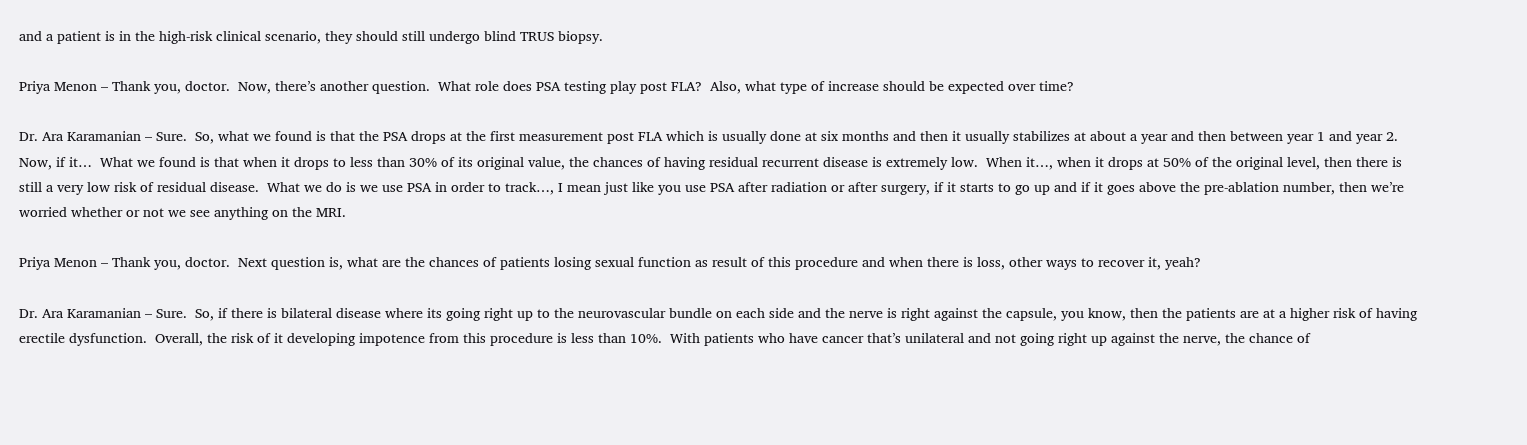and a patient is in the high-risk clinical scenario, they should still undergo blind TRUS biopsy.

Priya Menon – Thank you, doctor.  Now, there’s another question.  What role does PSA testing play post FLA?  Also, what type of increase should be expected over time?

Dr. Ara Karamanian – Sure.  So, what we found is that the PSA drops at the first measurement post FLA which is usually done at six months and then it usually stabilizes at about a year and then between year 1 and year 2.  Now, if it…  What we found is that when it drops to less than 30% of its original value, the chances of having residual recurrent disease is extremely low.  When it…, when it drops at 50% of the original level, then there is still a very low risk of residual disease.  What we do is we use PSA in order to track…, I mean just like you use PSA after radiation or after surgery, if it starts to go up and if it goes above the pre-ablation number, then we’re worried whether or not we see anything on the MRI.

Priya Menon – Thank you, doctor.  Next question is, what are the chances of patients losing sexual function as result of this procedure and when there is loss, other ways to recover it, yeah?

Dr. Ara Karamanian – Sure.  So, if there is bilateral disease where its going right up to the neurovascular bundle on each side and the nerve is right against the capsule, you know, then the patients are at a higher risk of having erectile dysfunction.  Overall, the risk of it developing impotence from this procedure is less than 10%.  With patients who have cancer that’s unilateral and not going right up against the nerve, the chance of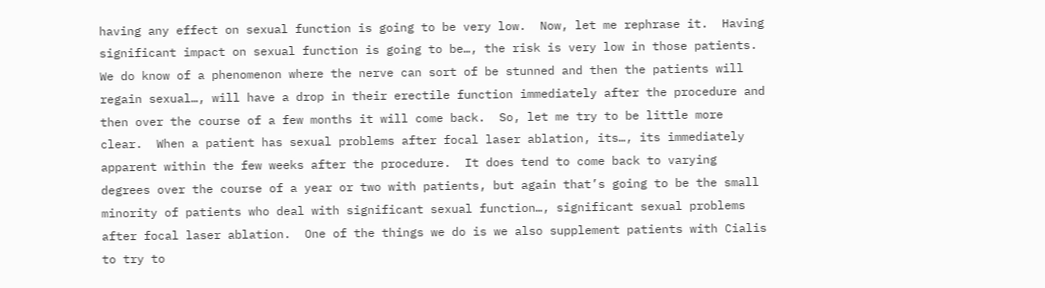having any effect on sexual function is going to be very low.  Now, let me rephrase it.  Having significant impact on sexual function is going to be…, the risk is very low in those patients.  We do know of a phenomenon where the nerve can sort of be stunned and then the patients will regain sexual…, will have a drop in their erectile function immediately after the procedure and then over the course of a few months it will come back.  So, let me try to be little more clear.  When a patient has sexual problems after focal laser ablation, its…, its immediately apparent within the few weeks after the procedure.  It does tend to come back to varying degrees over the course of a year or two with patients, but again that’s going to be the small minority of patients who deal with significant sexual function…, significant sexual problems after focal laser ablation.  One of the things we do is we also supplement patients with Cialis to try to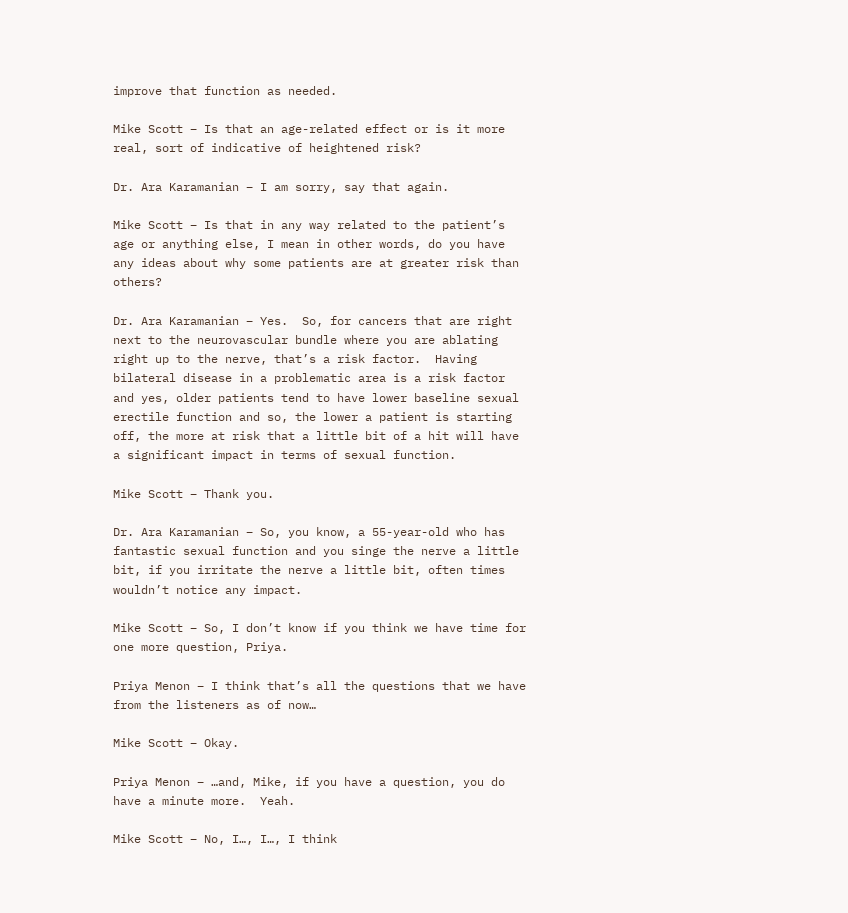improve that function as needed.

Mike Scott – Is that an age-related effect or is it more real, sort of indicative of heightened risk?

Dr. Ara Karamanian – I am sorry, say that again.

Mike Scott – Is that in any way related to the patient’s age or anything else, I mean in other words, do you have any ideas about why some patients are at greater risk than others?

Dr. Ara Karamanian – Yes.  So, for cancers that are right next to the neurovascular bundle where you are ablating right up to the nerve, that’s a risk factor.  Having bilateral disease in a problematic area is a risk factor and yes, older patients tend to have lower baseline sexual erectile function and so, the lower a patient is starting off, the more at risk that a little bit of a hit will have a significant impact in terms of sexual function.

Mike Scott – Thank you.

Dr. Ara Karamanian – So, you know, a 55-year-old who has fantastic sexual function and you singe the nerve a little bit, if you irritate the nerve a little bit, often times wouldn’t notice any impact.

Mike Scott – So, I don’t know if you think we have time for one more question, Priya.

Priya Menon – I think that’s all the questions that we have from the listeners as of now…

Mike Scott – Okay.

Priya Menon – …and, Mike, if you have a question, you do have a minute more.  Yeah.

Mike Scott – No, I…, I…, I think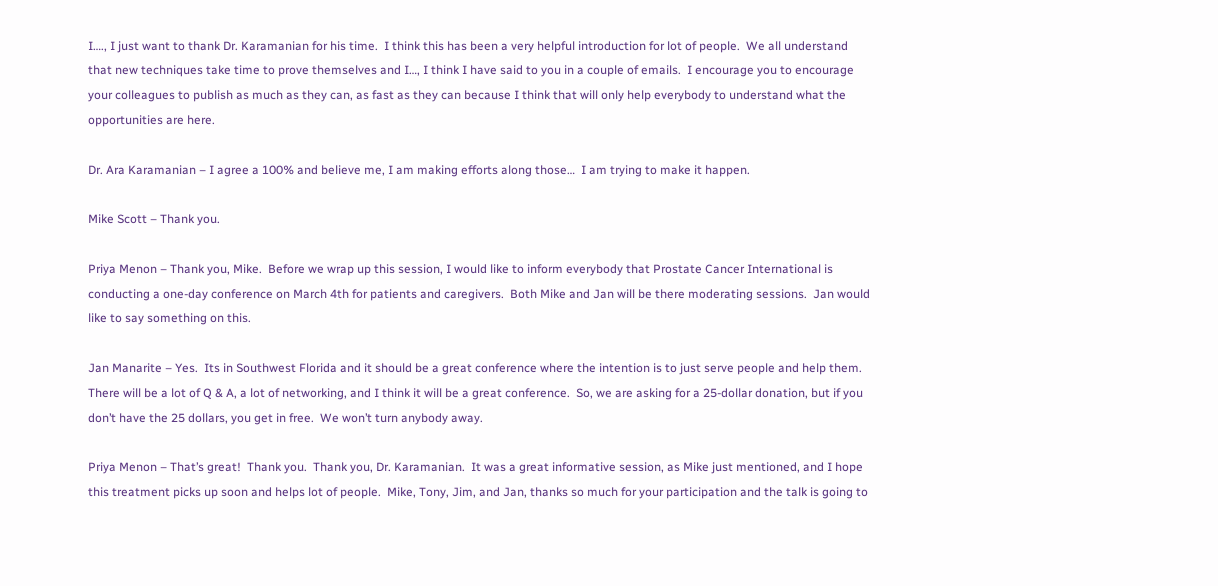I…., I just want to thank Dr. Karamanian for his time.  I think this has been a very helpful introduction for lot of people.  We all understand that new techniques take time to prove themselves and I…, I think I have said to you in a couple of emails.  I encourage you to encourage your colleagues to publish as much as they can, as fast as they can because I think that will only help everybody to understand what the opportunities are here.

Dr. Ara Karamanian – I agree a 100% and believe me, I am making efforts along those…  I am trying to make it happen.

Mike Scott – Thank you.

Priya Menon – Thank you, Mike.  Before we wrap up this session, I would like to inform everybody that Prostate Cancer International is conducting a one-day conference on March 4th for patients and caregivers.  Both Mike and Jan will be there moderating sessions.  Jan would like to say something on this.

Jan Manarite – Yes.  Its in Southwest Florida and it should be a great conference where the intention is to just serve people and help them.  There will be a lot of Q & A, a lot of networking, and I think it will be a great conference.  So, we are asking for a 25-dollar donation, but if you don’t have the 25 dollars, you get in free.  We won’t turn anybody away.

Priya Menon – That’s great!  Thank you.  Thank you, Dr. Karamanian.  It was a great informative session, as Mike just mentioned, and I hope this treatment picks up soon and helps lot of people.  Mike, Tony, Jim, and Jan, thanks so much for your participation and the talk is going to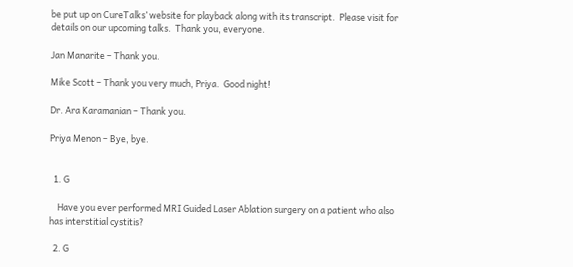be put up on CureTalks’ website for playback along with its transcript.  Please visit for details on our upcoming talks.  Thank you, everyone.

Jan Manarite – Thank you.

Mike Scott – Thank you very much, Priya.  Good night!

Dr. Ara Karamanian – Thank you.

Priya Menon – Bye, bye.


  1. G

    Have you ever performed MRI Guided Laser Ablation surgery on a patient who also has interstitial cystitis?

  2. G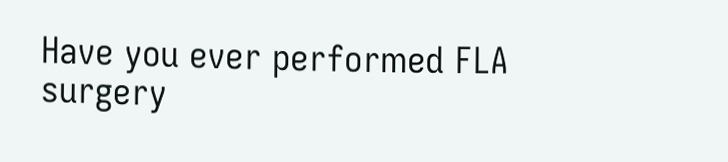Have you ever performed FLA surgery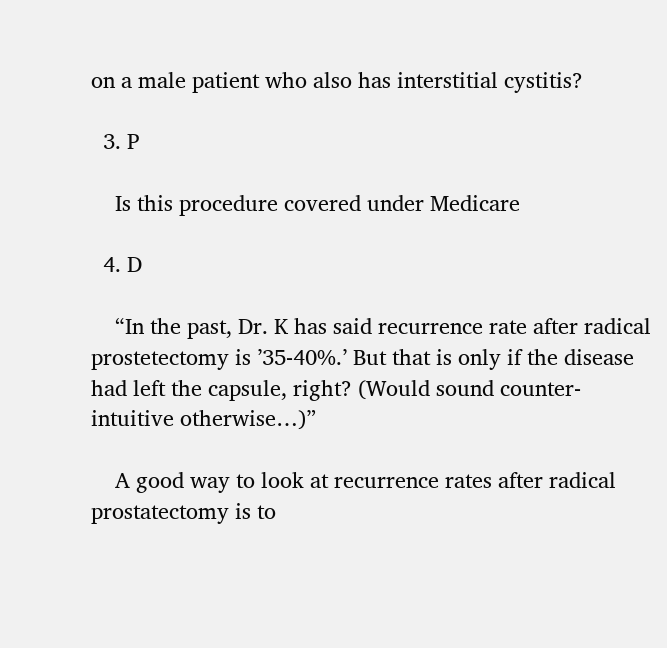on a male patient who also has interstitial cystitis?

  3. P

    Is this procedure covered under Medicare

  4. D

    “In the past, Dr. K has said recurrence rate after radical prostetectomy is ’35-40%.’ But that is only if the disease had left the capsule, right? (Would sound counter-intuitive otherwise…)”

    A good way to look at recurrence rates after radical prostatectomy is to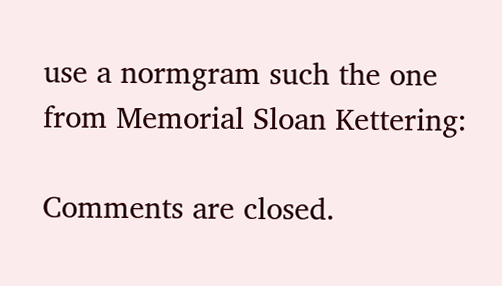use a normgram such the one from Memorial Sloan Kettering:

Comments are closed.